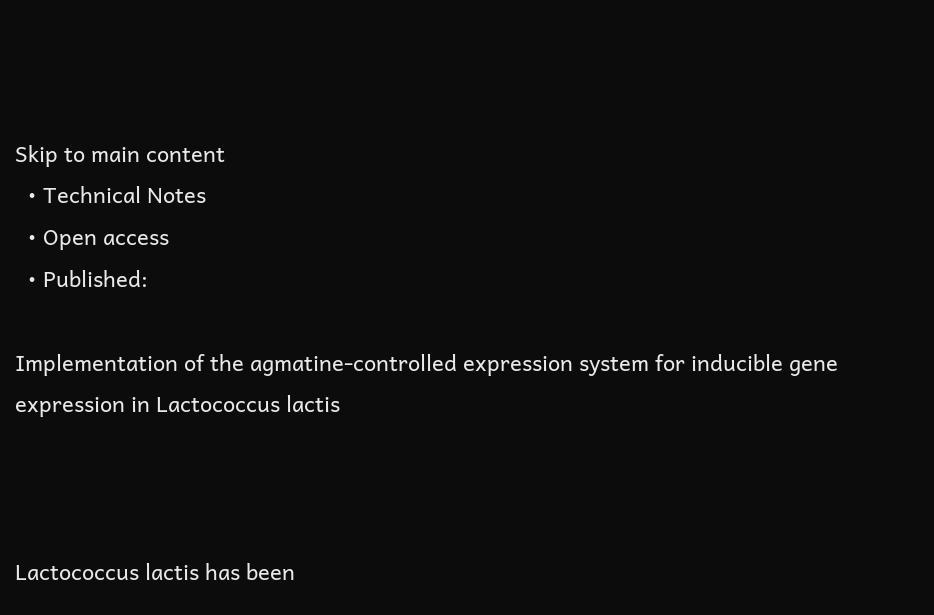Skip to main content
  • Technical Notes
  • Open access
  • Published:

Implementation of the agmatine-controlled expression system for inducible gene expression in Lactococcus lactis



Lactococcus lactis has been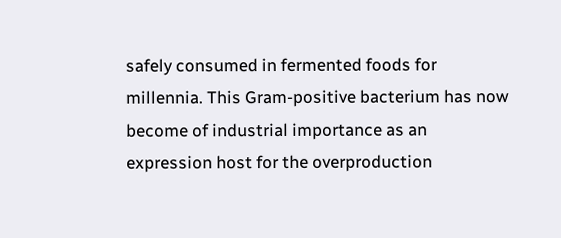safely consumed in fermented foods for millennia. This Gram-positive bacterium has now become of industrial importance as an expression host for the overproduction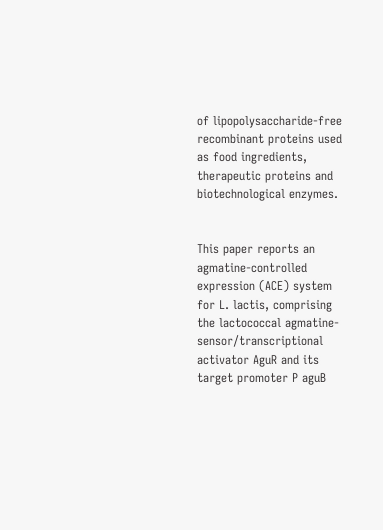of lipopolysaccharide-free recombinant proteins used as food ingredients, therapeutic proteins and biotechnological enzymes.


This paper reports an agmatine-controlled expression (ACE) system for L. lactis, comprising the lactococcal agmatine-sensor/transcriptional activator AguR and its target promoter P aguB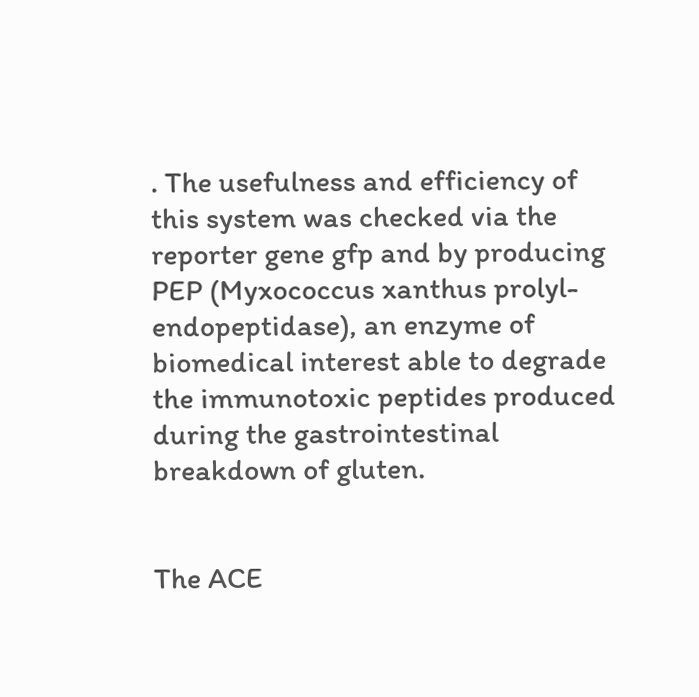. The usefulness and efficiency of this system was checked via the reporter gene gfp and by producing PEP (Myxococcus xanthus prolyl-endopeptidase), an enzyme of biomedical interest able to degrade the immunotoxic peptides produced during the gastrointestinal breakdown of gluten.


The ACE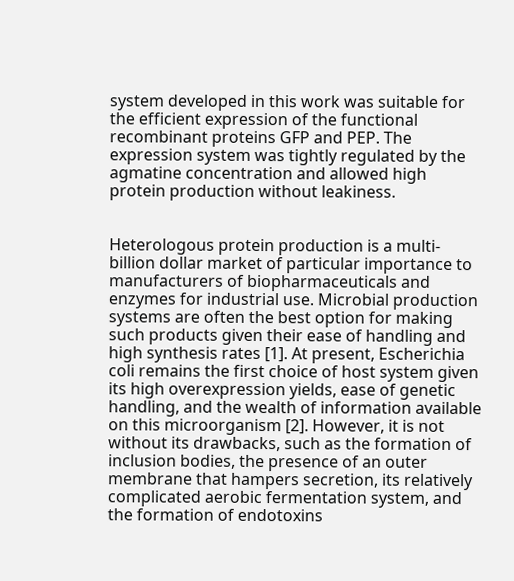system developed in this work was suitable for the efficient expression of the functional recombinant proteins GFP and PEP. The expression system was tightly regulated by the agmatine concentration and allowed high protein production without leakiness.


Heterologous protein production is a multi-billion dollar market of particular importance to manufacturers of biopharmaceuticals and enzymes for industrial use. Microbial production systems are often the best option for making such products given their ease of handling and high synthesis rates [1]. At present, Escherichia coli remains the first choice of host system given its high overexpression yields, ease of genetic handling, and the wealth of information available on this microorganism [2]. However, it is not without its drawbacks, such as the formation of inclusion bodies, the presence of an outer membrane that hampers secretion, its relatively complicated aerobic fermentation system, and the formation of endotoxins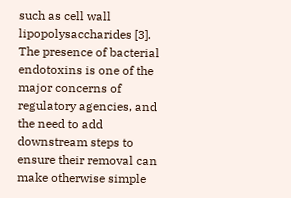such as cell wall lipopolysaccharides [3]. The presence of bacterial endotoxins is one of the major concerns of regulatory agencies, and the need to add downstream steps to ensure their removal can make otherwise simple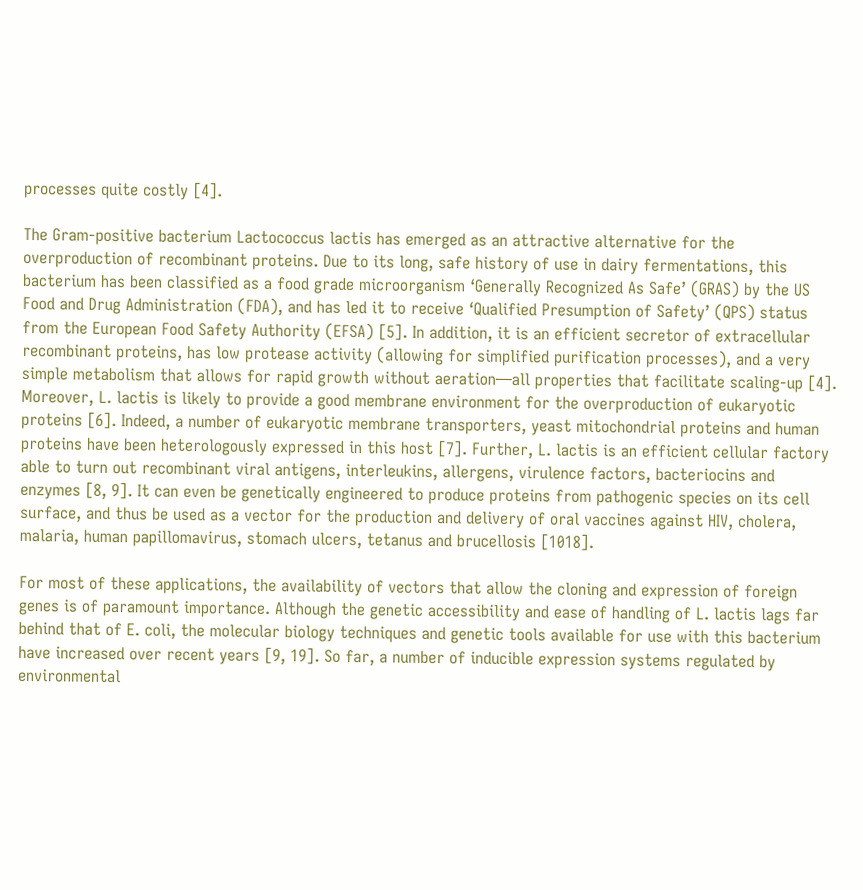processes quite costly [4].

The Gram-positive bacterium Lactococcus lactis has emerged as an attractive alternative for the overproduction of recombinant proteins. Due to its long, safe history of use in dairy fermentations, this bacterium has been classified as a food grade microorganism ‘Generally Recognized As Safe’ (GRAS) by the US Food and Drug Administration (FDA), and has led it to receive ‘Qualified Presumption of Safety’ (QPS) status from the European Food Safety Authority (EFSA) [5]. In addition, it is an efficient secretor of extracellular recombinant proteins, has low protease activity (allowing for simplified purification processes), and a very simple metabolism that allows for rapid growth without aeration—all properties that facilitate scaling-up [4]. Moreover, L. lactis is likely to provide a good membrane environment for the overproduction of eukaryotic proteins [6]. Indeed, a number of eukaryotic membrane transporters, yeast mitochondrial proteins and human proteins have been heterologously expressed in this host [7]. Further, L. lactis is an efficient cellular factory able to turn out recombinant viral antigens, interleukins, allergens, virulence factors, bacteriocins and enzymes [8, 9]. It can even be genetically engineered to produce proteins from pathogenic species on its cell surface, and thus be used as a vector for the production and delivery of oral vaccines against HIV, cholera, malaria, human papillomavirus, stomach ulcers, tetanus and brucellosis [1018].

For most of these applications, the availability of vectors that allow the cloning and expression of foreign genes is of paramount importance. Although the genetic accessibility and ease of handling of L. lactis lags far behind that of E. coli, the molecular biology techniques and genetic tools available for use with this bacterium have increased over recent years [9, 19]. So far, a number of inducible expression systems regulated by environmental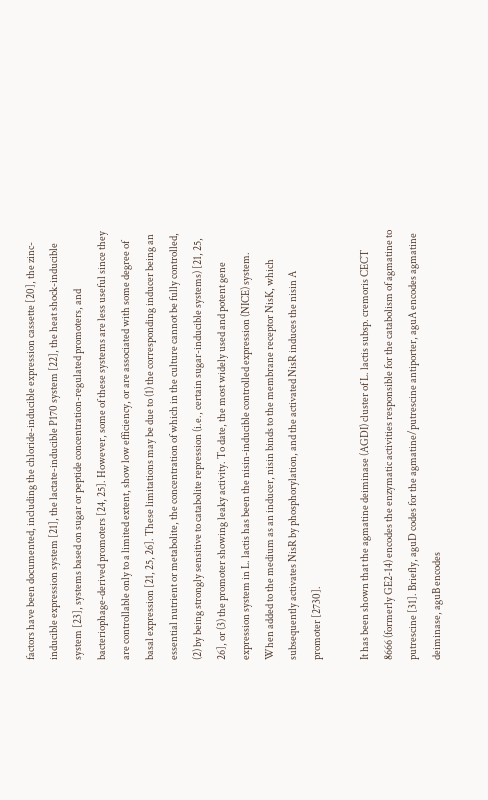factors have been documented, including the chloride-inducible expression cassette [20], the zinc-inducible expression system [21], the lactate-inducible P170 system [22], the heat shock-inducible system [23], systems based on sugar or peptide concentration-regulated promoters, and bacteriophage-derived promoters [24, 25]. However, some of these systems are less useful since they are controllable only to a limited extent, show low efficiency, or are associated with some degree of basal expression [21, 25, 26]. These limitations may be due to (1) the corresponding inducer being an essential nutrient or metabolite, the concentration of which in the culture cannot be fully controlled, (2) by being strongly sensitive to catabolite repression (i.e., certain sugar-inducible systems) [21, 25, 26], or (3) the promoter showing leaky activity. To date, the most widely used and potent gene expression system in L. lactis has been the nisin-inducible controlled expression (NICE) system. When added to the medium as an inducer, nisin binds to the membrane receptor NisK, which subsequently activates NisR by phosphorylation, and the activated NisR induces the nisin A promoter [2730].

It has been shown that the agmatine deiminase (AGDI) cluster of L. lactis subsp. cremoris CECT 8666 (formerly GE2-14) encodes the enzymatic activities responsible for the catabolism of agmatine to putrescine [31]. Briefly, aguD codes for the agmatine/putrescine antiporter, aguA encodes agmatine deiminase, aguB encodes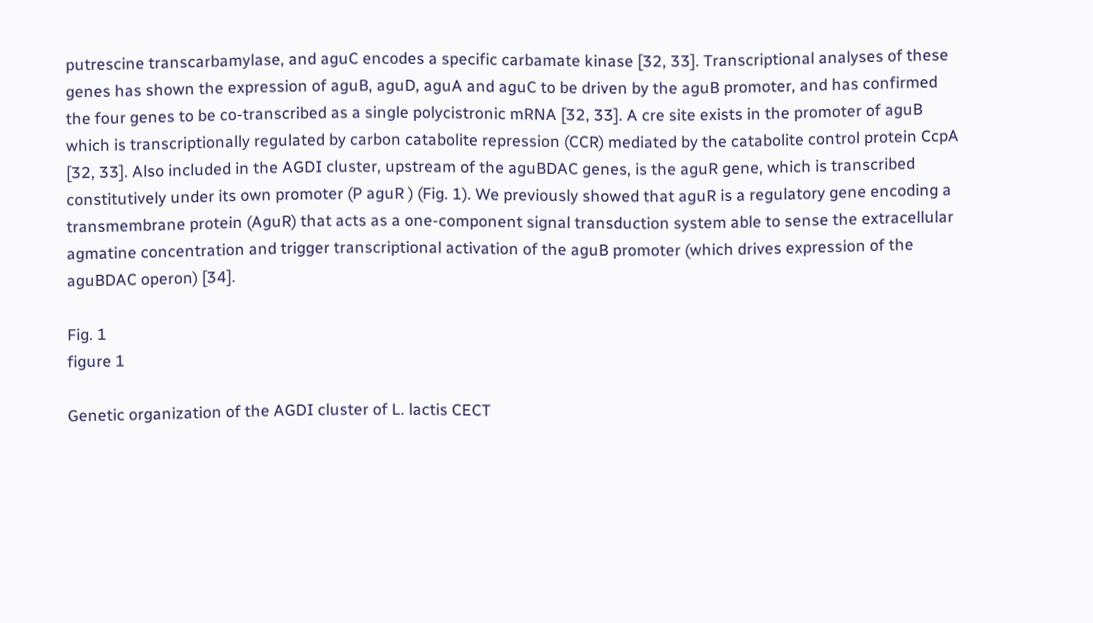putrescine transcarbamylase, and aguC encodes a specific carbamate kinase [32, 33]. Transcriptional analyses of these genes has shown the expression of aguB, aguD, aguA and aguC to be driven by the aguB promoter, and has confirmed the four genes to be co-transcribed as a single polycistronic mRNA [32, 33]. A cre site exists in the promoter of aguB which is transcriptionally regulated by carbon catabolite repression (CCR) mediated by the catabolite control protein CcpA [32, 33]. Also included in the AGDI cluster, upstream of the aguBDAC genes, is the aguR gene, which is transcribed constitutively under its own promoter (P aguR ) (Fig. 1). We previously showed that aguR is a regulatory gene encoding a transmembrane protein (AguR) that acts as a one-component signal transduction system able to sense the extracellular agmatine concentration and trigger transcriptional activation of the aguB promoter (which drives expression of the aguBDAC operon) [34].

Fig. 1
figure 1

Genetic organization of the AGDI cluster of L. lactis CECT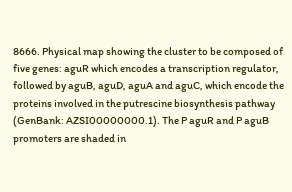8666. Physical map showing the cluster to be composed of five genes: aguR which encodes a transcription regulator, followed by aguB, aguD, aguA and aguC, which encode the proteins involved in the putrescine biosynthesis pathway (GenBank: AZSI00000000.1). The P aguR and P aguB promoters are shaded in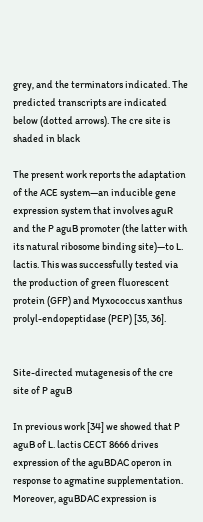grey, and the terminators indicated. The predicted transcripts are indicated below (dotted arrows). The cre site is shaded in black

The present work reports the adaptation of the ACE system—an inducible gene expression system that involves aguR and the P aguB promoter (the latter with its natural ribosome binding site)—to L. lactis. This was successfully tested via the production of green fluorescent protein (GFP) and Myxococcus xanthus prolyl-endopeptidase (PEP) [35, 36].


Site-directed mutagenesis of the cre site of P aguB

In previous work [34] we showed that P aguB of L. lactis CECT 8666 drives expression of the aguBDAC operon in response to agmatine supplementation. Moreover, aguBDAC expression is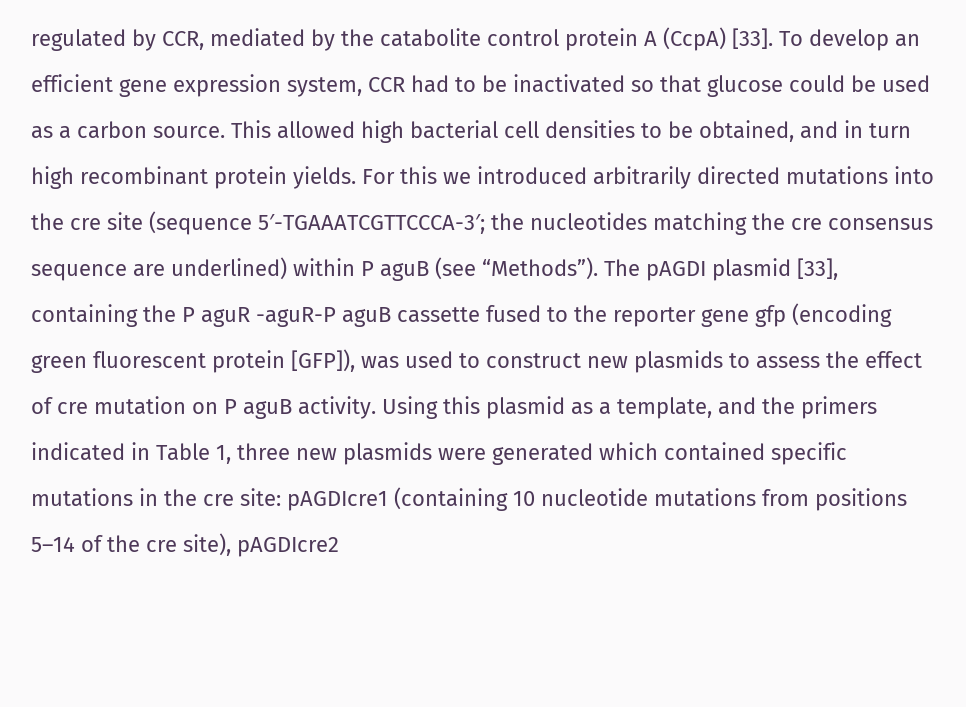regulated by CCR, mediated by the catabolite control protein A (CcpA) [33]. To develop an efficient gene expression system, CCR had to be inactivated so that glucose could be used as a carbon source. This allowed high bacterial cell densities to be obtained, and in turn high recombinant protein yields. For this we introduced arbitrarily directed mutations into the cre site (sequence 5′-TGAAATCGTTCCCA-3′; the nucleotides matching the cre consensus sequence are underlined) within P aguB (see “Methods”). The pAGDI plasmid [33], containing the P aguR -aguR-P aguB cassette fused to the reporter gene gfp (encoding green fluorescent protein [GFP]), was used to construct new plasmids to assess the effect of cre mutation on P aguB activity. Using this plasmid as a template, and the primers indicated in Table 1, three new plasmids were generated which contained specific mutations in the cre site: pAGDIcre1 (containing 10 nucleotide mutations from positions 5–14 of the cre site), pAGDIcre2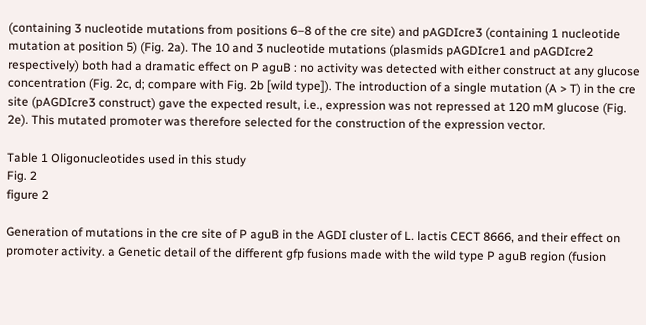(containing 3 nucleotide mutations from positions 6–8 of the cre site) and pAGDIcre3 (containing 1 nucleotide mutation at position 5) (Fig. 2a). The 10 and 3 nucleotide mutations (plasmids pAGDIcre1 and pAGDIcre2 respectively) both had a dramatic effect on P aguB : no activity was detected with either construct at any glucose concentration (Fig. 2c, d; compare with Fig. 2b [wild type]). The introduction of a single mutation (A > T) in the cre site (pAGDIcre3 construct) gave the expected result, i.e., expression was not repressed at 120 mM glucose (Fig. 2e). This mutated promoter was therefore selected for the construction of the expression vector.

Table 1 Oligonucleotides used in this study
Fig. 2
figure 2

Generation of mutations in the cre site of P aguB in the AGDI cluster of L. lactis CECT 8666, and their effect on promoter activity. a Genetic detail of the different gfp fusions made with the wild type P aguB region (fusion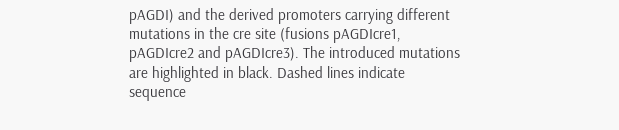pAGDI) and the derived promoters carrying different mutations in the cre site (fusions pAGDIcre1, pAGDIcre2 and pAGDIcre3). The introduced mutations are highlighted in black. Dashed lines indicate sequence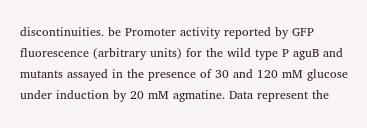discontinuities. be Promoter activity reported by GFP fluorescence (arbitrary units) for the wild type P aguB and mutants assayed in the presence of 30 and 120 mM glucose under induction by 20 mM agmatine. Data represent the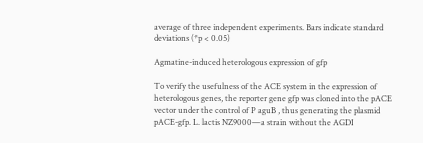average of three independent experiments. Bars indicate standard deviations (*p < 0.05)

Agmatine-induced heterologous expression of gfp

To verify the usefulness of the ACE system in the expression of heterologous genes, the reporter gene gfp was cloned into the pACE vector under the control of P aguB , thus generating the plasmid pACE-gfp. L. lactis NZ9000—a strain without the AGDI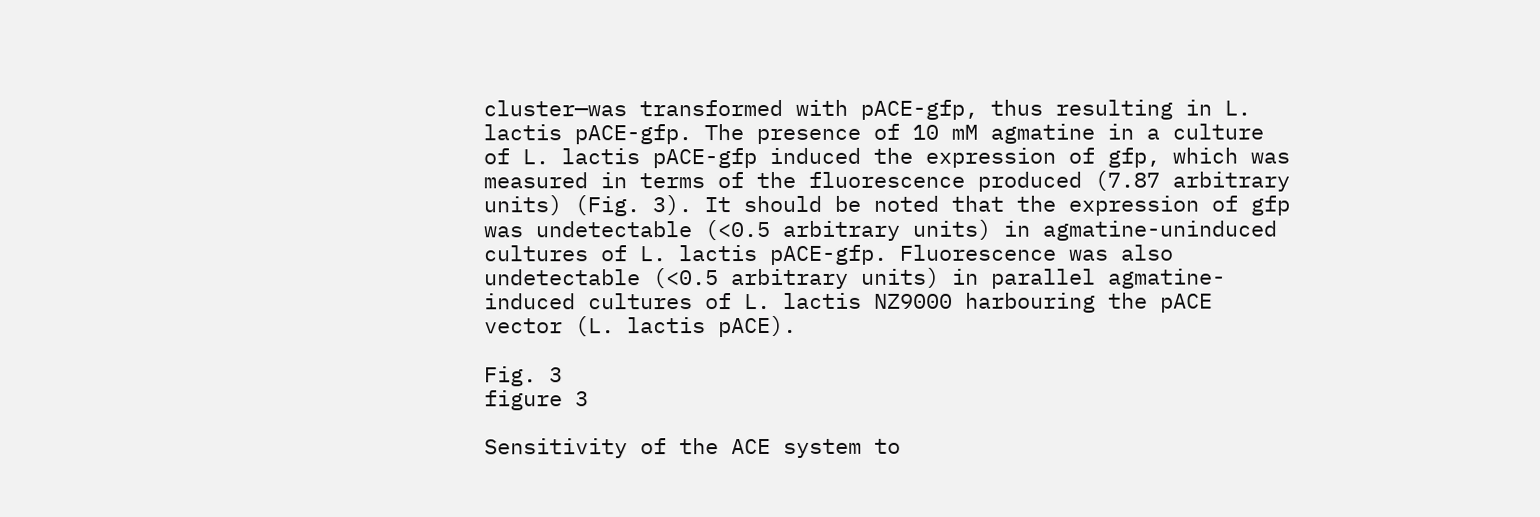cluster—was transformed with pACE-gfp, thus resulting in L. lactis pACE-gfp. The presence of 10 mM agmatine in a culture of L. lactis pACE-gfp induced the expression of gfp, which was measured in terms of the fluorescence produced (7.87 arbitrary units) (Fig. 3). It should be noted that the expression of gfp was undetectable (<0.5 arbitrary units) in agmatine-uninduced cultures of L. lactis pACE-gfp. Fluorescence was also undetectable (<0.5 arbitrary units) in parallel agmatine-induced cultures of L. lactis NZ9000 harbouring the pACE vector (L. lactis pACE).

Fig. 3
figure 3

Sensitivity of the ACE system to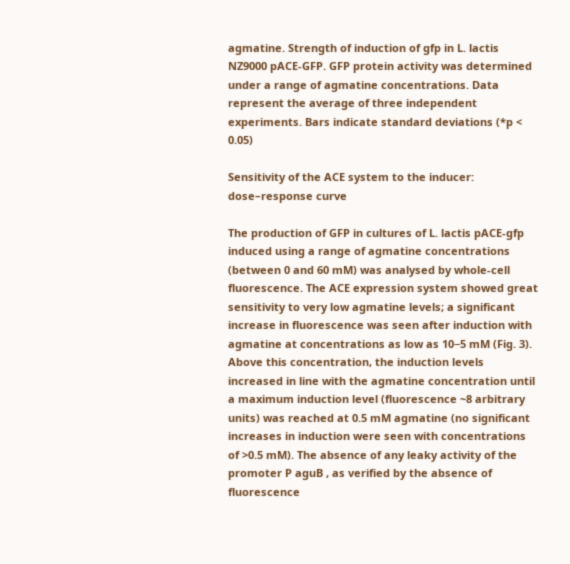agmatine. Strength of induction of gfp in L. lactis NZ9000 pACE-GFP. GFP protein activity was determined under a range of agmatine concentrations. Data represent the average of three independent experiments. Bars indicate standard deviations (*p < 0.05)

Sensitivity of the ACE system to the inducer: dose–response curve

The production of GFP in cultures of L. lactis pACE-gfp induced using a range of agmatine concentrations (between 0 and 60 mM) was analysed by whole-cell fluorescence. The ACE expression system showed great sensitivity to very low agmatine levels; a significant increase in fluorescence was seen after induction with agmatine at concentrations as low as 10−5 mM (Fig. 3). Above this concentration, the induction levels increased in line with the agmatine concentration until a maximum induction level (fluorescence ~8 arbitrary units) was reached at 0.5 mM agmatine (no significant increases in induction were seen with concentrations of >0.5 mM). The absence of any leaky activity of the promoter P aguB , as verified by the absence of fluorescence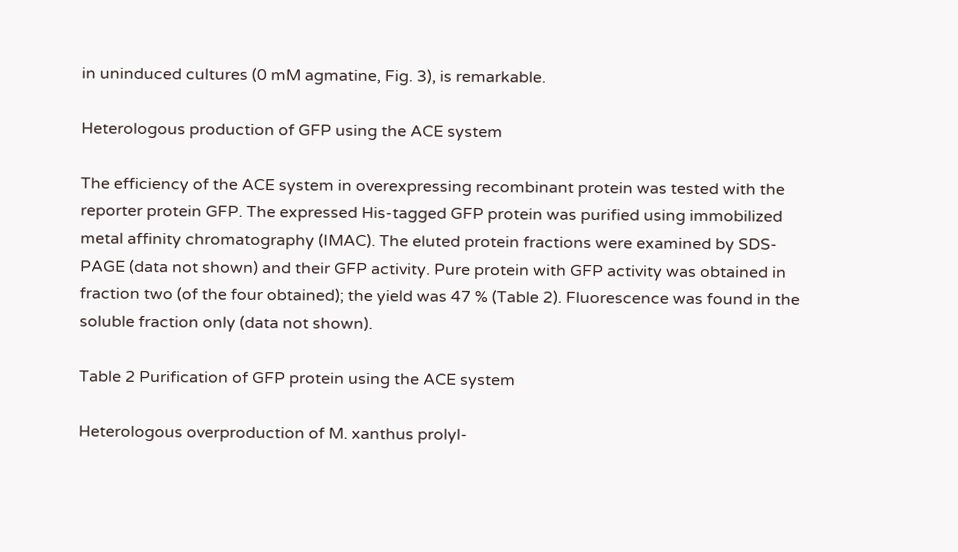in uninduced cultures (0 mM agmatine, Fig. 3), is remarkable.

Heterologous production of GFP using the ACE system

The efficiency of the ACE system in overexpressing recombinant protein was tested with the reporter protein GFP. The expressed His-tagged GFP protein was purified using immobilized metal affinity chromatography (IMAC). The eluted protein fractions were examined by SDS-PAGE (data not shown) and their GFP activity. Pure protein with GFP activity was obtained in fraction two (of the four obtained); the yield was 47 % (Table 2). Fluorescence was found in the soluble fraction only (data not shown).

Table 2 Purification of GFP protein using the ACE system

Heterologous overproduction of M. xanthus prolyl-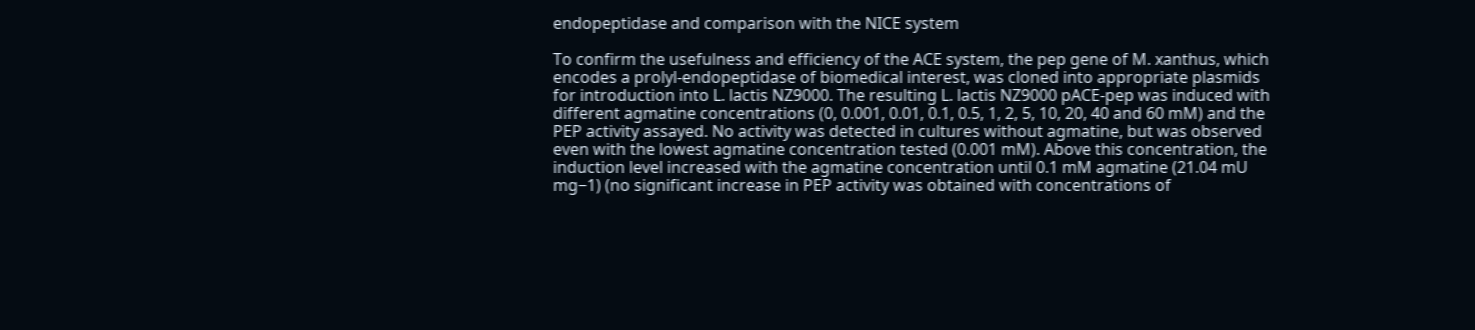endopeptidase and comparison with the NICE system

To confirm the usefulness and efficiency of the ACE system, the pep gene of M. xanthus, which encodes a prolyl-endopeptidase of biomedical interest, was cloned into appropriate plasmids for introduction into L. lactis NZ9000. The resulting L. lactis NZ9000 pACE-pep was induced with different agmatine concentrations (0, 0.001, 0.01, 0.1, 0.5, 1, 2, 5, 10, 20, 40 and 60 mM) and the PEP activity assayed. No activity was detected in cultures without agmatine, but was observed even with the lowest agmatine concentration tested (0.001 mM). Above this concentration, the induction level increased with the agmatine concentration until 0.1 mM agmatine (21.04 mU mg−1) (no significant increase in PEP activity was obtained with concentrations of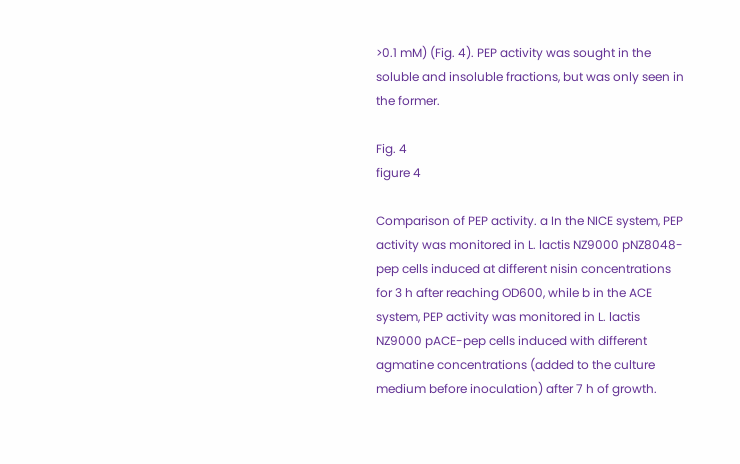>0.1 mM) (Fig. 4). PEP activity was sought in the soluble and insoluble fractions, but was only seen in the former.

Fig. 4
figure 4

Comparison of PEP activity. a In the NICE system, PEP activity was monitored in L. lactis NZ9000 pNZ8048-pep cells induced at different nisin concentrations for 3 h after reaching OD600, while b in the ACE system, PEP activity was monitored in L. lactis NZ9000 pACE-pep cells induced with different agmatine concentrations (added to the culture medium before inoculation) after 7 h of growth.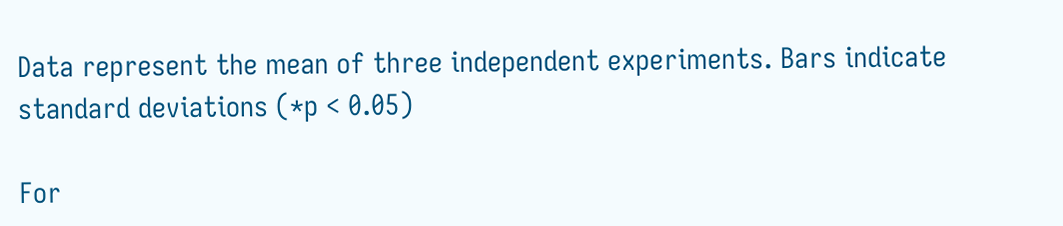Data represent the mean of three independent experiments. Bars indicate standard deviations (*p < 0.05)

For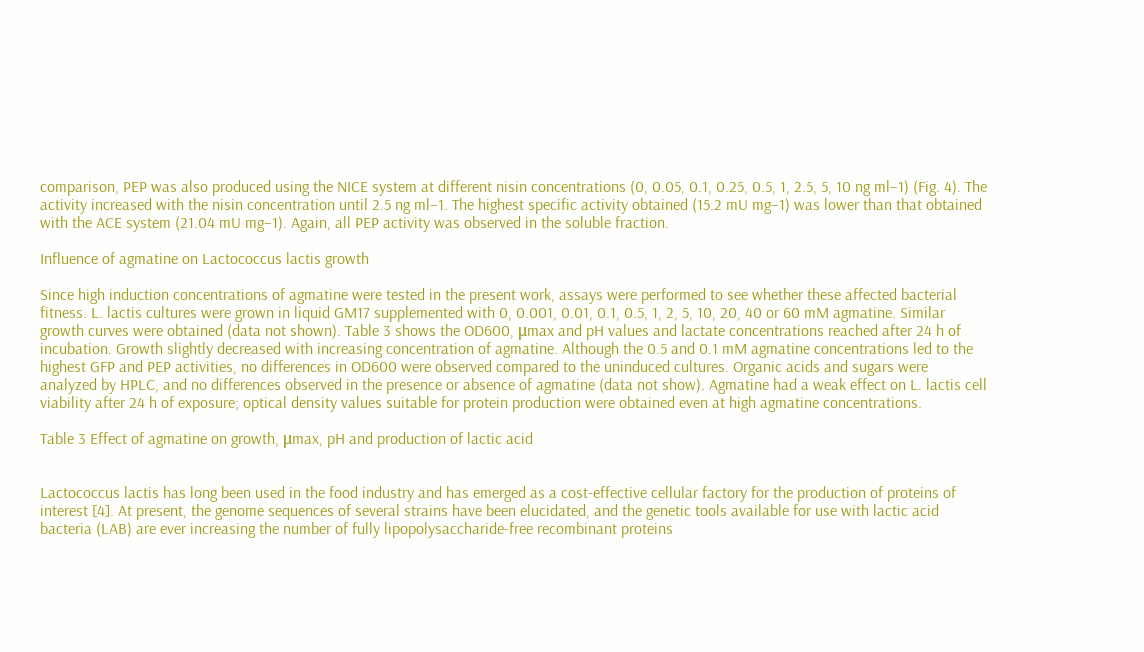comparison, PEP was also produced using the NICE system at different nisin concentrations (0, 0.05, 0.1, 0.25, 0.5, 1, 2.5, 5, 10 ng ml−1) (Fig. 4). The activity increased with the nisin concentration until 2.5 ng ml−1. The highest specific activity obtained (15.2 mU mg−1) was lower than that obtained with the ACE system (21.04 mU mg−1). Again, all PEP activity was observed in the soluble fraction.

Influence of agmatine on Lactococcus lactis growth

Since high induction concentrations of agmatine were tested in the present work, assays were performed to see whether these affected bacterial fitness. L. lactis cultures were grown in liquid GM17 supplemented with 0, 0.001, 0.01, 0.1, 0.5, 1, 2, 5, 10, 20, 40 or 60 mM agmatine. Similar growth curves were obtained (data not shown). Table 3 shows the OD600, μmax and pH values and lactate concentrations reached after 24 h of incubation. Growth slightly decreased with increasing concentration of agmatine. Although the 0.5 and 0.1 mM agmatine concentrations led to the highest GFP and PEP activities, no differences in OD600 were observed compared to the uninduced cultures. Organic acids and sugars were analyzed by HPLC, and no differences observed in the presence or absence of agmatine (data not show). Agmatine had a weak effect on L. lactis cell viability after 24 h of exposure; optical density values suitable for protein production were obtained even at high agmatine concentrations.

Table 3 Effect of agmatine on growth, μmax, pH and production of lactic acid


Lactococcus lactis has long been used in the food industry and has emerged as a cost-effective cellular factory for the production of proteins of interest [4]. At present, the genome sequences of several strains have been elucidated, and the genetic tools available for use with lactic acid bacteria (LAB) are ever increasing the number of fully lipopolysaccharide-free recombinant proteins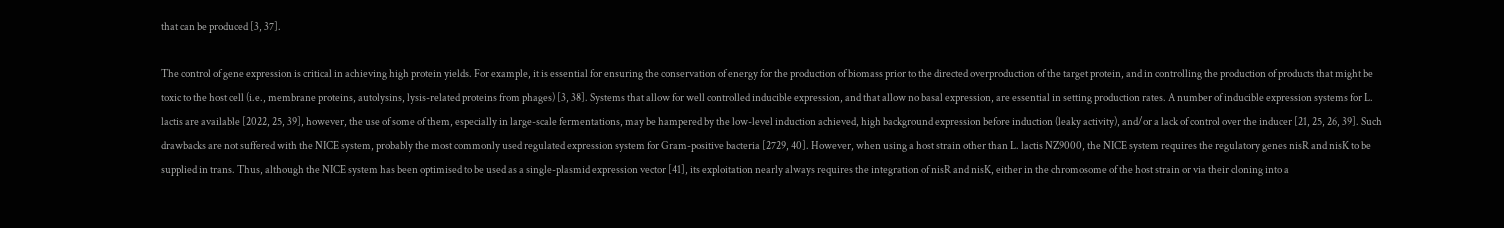that can be produced [3, 37].

The control of gene expression is critical in achieving high protein yields. For example, it is essential for ensuring the conservation of energy for the production of biomass prior to the directed overproduction of the target protein, and in controlling the production of products that might be toxic to the host cell (i.e., membrane proteins, autolysins, lysis-related proteins from phages) [3, 38]. Systems that allow for well controlled inducible expression, and that allow no basal expression, are essential in setting production rates. A number of inducible expression systems for L. lactis are available [2022, 25, 39], however, the use of some of them, especially in large-scale fermentations, may be hampered by the low-level induction achieved, high background expression before induction (leaky activity), and/or a lack of control over the inducer [21, 25, 26, 39]. Such drawbacks are not suffered with the NICE system, probably the most commonly used regulated expression system for Gram-positive bacteria [2729, 40]. However, when using a host strain other than L. lactis NZ9000, the NICE system requires the regulatory genes nisR and nisK to be supplied in trans. Thus, although the NICE system has been optimised to be used as a single-plasmid expression vector [41], its exploitation nearly always requires the integration of nisR and nisK, either in the chromosome of the host strain or via their cloning into a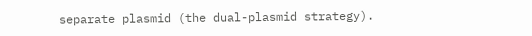separate plasmid (the dual-plasmid strategy).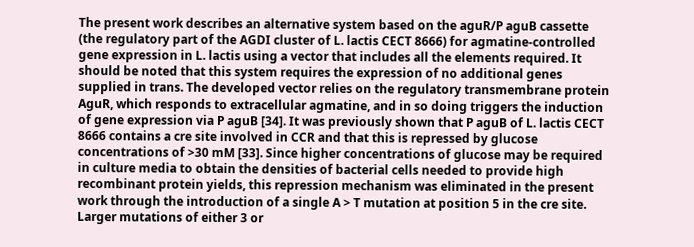The present work describes an alternative system based on the aguR/P aguB cassette (the regulatory part of the AGDI cluster of L. lactis CECT 8666) for agmatine-controlled gene expression in L. lactis using a vector that includes all the elements required. It should be noted that this system requires the expression of no additional genes supplied in trans. The developed vector relies on the regulatory transmembrane protein AguR, which responds to extracellular agmatine, and in so doing triggers the induction of gene expression via P aguB [34]. It was previously shown that P aguB of L. lactis CECT 8666 contains a cre site involved in CCR and that this is repressed by glucose concentrations of >30 mM [33]. Since higher concentrations of glucose may be required in culture media to obtain the densities of bacterial cells needed to provide high recombinant protein yields, this repression mechanism was eliminated in the present work through the introduction of a single A > T mutation at position 5 in the cre site. Larger mutations of either 3 or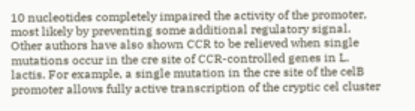10 nucleotides completely impaired the activity of the promoter, most likely by preventing some additional regulatory signal. Other authors have also shown CCR to be relieved when single mutations occur in the cre site of CCR-controlled genes in L. lactis. For example, a single mutation in the cre site of the celB promoter allows fully active transcription of the cryptic cel cluster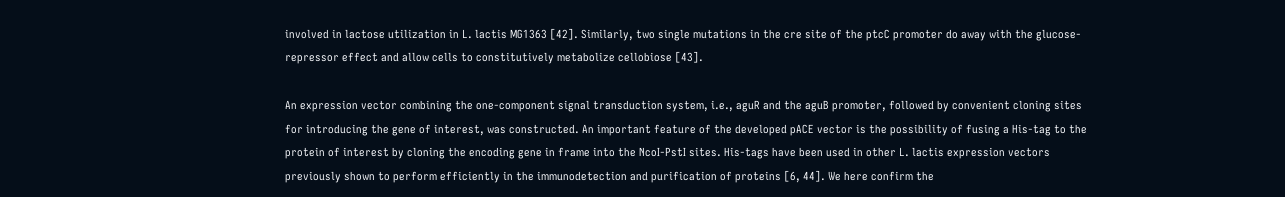involved in lactose utilization in L. lactis MG1363 [42]. Similarly, two single mutations in the cre site of the ptcC promoter do away with the glucose-repressor effect and allow cells to constitutively metabolize cellobiose [43].

An expression vector combining the one-component signal transduction system, i.e., aguR and the aguB promoter, followed by convenient cloning sites for introducing the gene of interest, was constructed. An important feature of the developed pACE vector is the possibility of fusing a His-tag to the protein of interest by cloning the encoding gene in frame into the NcoI-PstI sites. His-tags have been used in other L. lactis expression vectors previously shown to perform efficiently in the immunodetection and purification of proteins [6, 44]. We here confirm the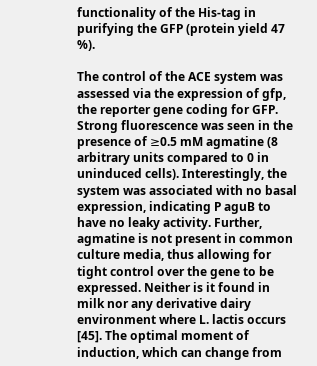functionality of the His-tag in purifying the GFP (protein yield 47 %).

The control of the ACE system was assessed via the expression of gfp, the reporter gene coding for GFP. Strong fluorescence was seen in the presence of ≥0.5 mM agmatine (8 arbitrary units compared to 0 in uninduced cells). Interestingly, the system was associated with no basal expression, indicating P aguB to have no leaky activity. Further, agmatine is not present in common culture media, thus allowing for tight control over the gene to be expressed. Neither is it found in milk nor any derivative dairy environment where L. lactis occurs [45]. The optimal moment of induction, which can change from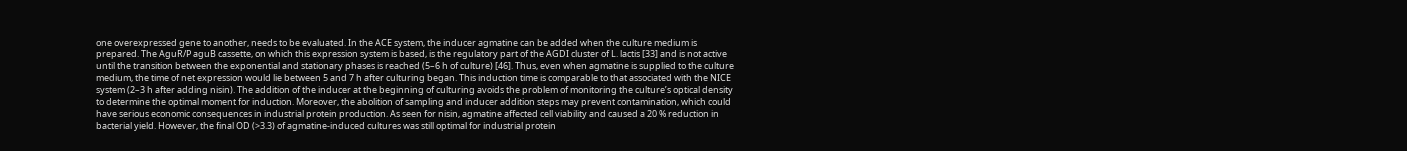one overexpressed gene to another, needs to be evaluated. In the ACE system, the inducer agmatine can be added when the culture medium is prepared. The AguR/P aguB cassette, on which this expression system is based, is the regulatory part of the AGDI cluster of L. lactis [33] and is not active until the transition between the exponential and stationary phases is reached (5–6 h of culture) [46]. Thus, even when agmatine is supplied to the culture medium, the time of net expression would lie between 5 and 7 h after culturing began. This induction time is comparable to that associated with the NICE system (2–3 h after adding nisin). The addition of the inducer at the beginning of culturing avoids the problem of monitoring the culture’s optical density to determine the optimal moment for induction. Moreover, the abolition of sampling and inducer addition steps may prevent contamination, which could have serious economic consequences in industrial protein production. As seen for nisin, agmatine affected cell viability and caused a 20 % reduction in bacterial yield. However, the final OD (>3.3) of agmatine-induced cultures was still optimal for industrial protein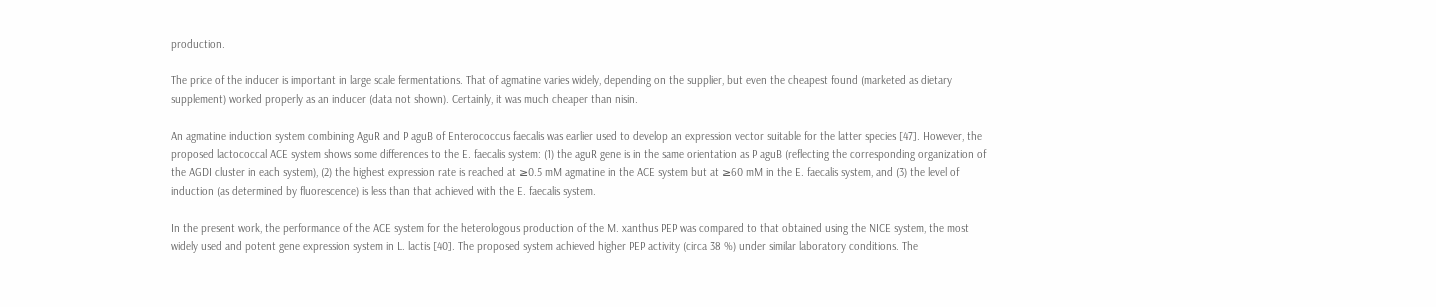production.

The price of the inducer is important in large scale fermentations. That of agmatine varies widely, depending on the supplier, but even the cheapest found (marketed as dietary supplement) worked properly as an inducer (data not shown). Certainly, it was much cheaper than nisin.

An agmatine induction system combining AguR and P aguB of Enterococcus faecalis was earlier used to develop an expression vector suitable for the latter species [47]. However, the proposed lactococcal ACE system shows some differences to the E. faecalis system: (1) the aguR gene is in the same orientation as P aguB (reflecting the corresponding organization of the AGDI cluster in each system), (2) the highest expression rate is reached at ≥0.5 mM agmatine in the ACE system but at ≥60 mM in the E. faecalis system, and (3) the level of induction (as determined by fluorescence) is less than that achieved with the E. faecalis system.

In the present work, the performance of the ACE system for the heterologous production of the M. xanthus PEP was compared to that obtained using the NICE system, the most widely used and potent gene expression system in L. lactis [40]. The proposed system achieved higher PEP activity (circa 38 %) under similar laboratory conditions. The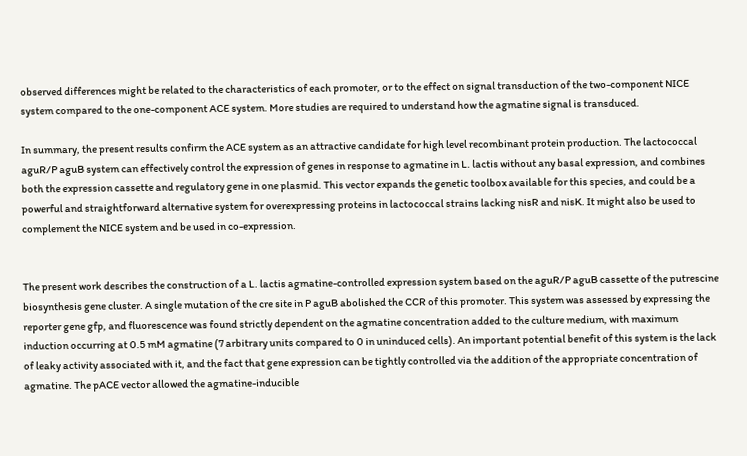observed differences might be related to the characteristics of each promoter, or to the effect on signal transduction of the two-component NICE system compared to the one-component ACE system. More studies are required to understand how the agmatine signal is transduced.

In summary, the present results confirm the ACE system as an attractive candidate for high level recombinant protein production. The lactococcal aguR/P aguB system can effectively control the expression of genes in response to agmatine in L. lactis without any basal expression, and combines both the expression cassette and regulatory gene in one plasmid. This vector expands the genetic toolbox available for this species, and could be a powerful and straightforward alternative system for overexpressing proteins in lactococcal strains lacking nisR and nisK. It might also be used to complement the NICE system and be used in co-expression.


The present work describes the construction of a L. lactis agmatine-controlled expression system based on the aguR/P aguB cassette of the putrescine biosynthesis gene cluster. A single mutation of the cre site in P aguB abolished the CCR of this promoter. This system was assessed by expressing the reporter gene gfp, and fluorescence was found strictly dependent on the agmatine concentration added to the culture medium, with maximum induction occurring at 0.5 mM agmatine (7 arbitrary units compared to 0 in uninduced cells). An important potential benefit of this system is the lack of leaky activity associated with it, and the fact that gene expression can be tightly controlled via the addition of the appropriate concentration of agmatine. The pACE vector allowed the agmatine-inducible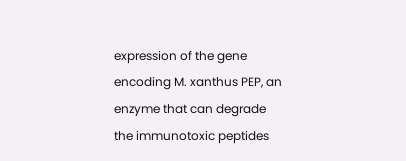expression of the gene encoding M. xanthus PEP, an enzyme that can degrade the immunotoxic peptides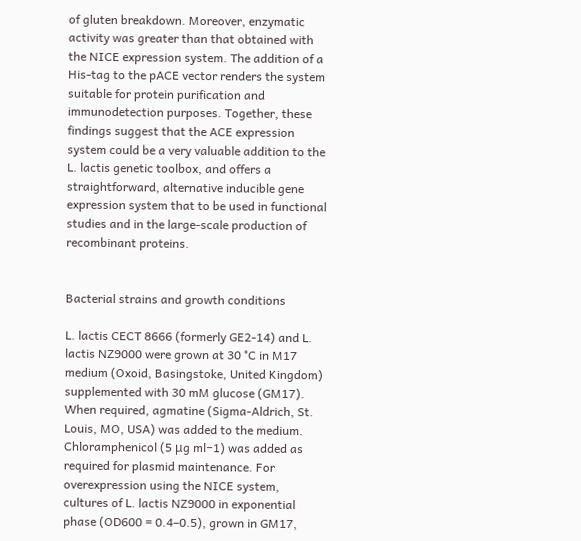of gluten breakdown. Moreover, enzymatic activity was greater than that obtained with the NICE expression system. The addition of a His-tag to the pACE vector renders the system suitable for protein purification and immunodetection purposes. Together, these findings suggest that the ACE expression system could be a very valuable addition to the L. lactis genetic toolbox, and offers a straightforward, alternative inducible gene expression system that to be used in functional studies and in the large-scale production of recombinant proteins.


Bacterial strains and growth conditions

L. lactis CECT 8666 (formerly GE2-14) and L. lactis NZ9000 were grown at 30 °C in M17 medium (Oxoid, Basingstoke, United Kingdom) supplemented with 30 mM glucose (GM17). When required, agmatine (Sigma-Aldrich, St. Louis, MO, USA) was added to the medium. Chloramphenicol (5 μg ml−1) was added as required for plasmid maintenance. For overexpression using the NICE system, cultures of L. lactis NZ9000 in exponential phase (OD600 = 0.4–0.5), grown in GM17,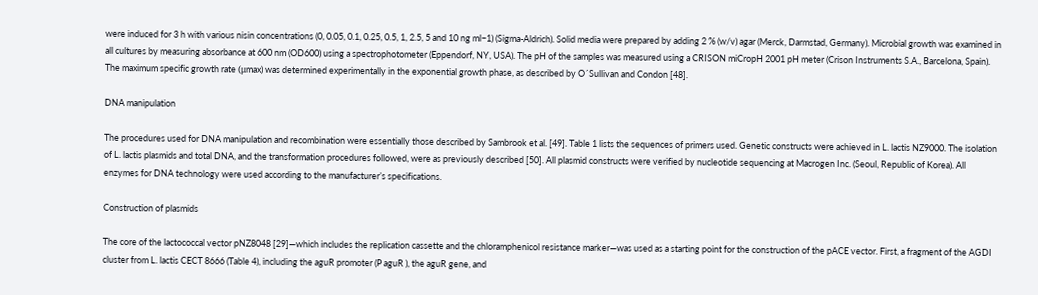were induced for 3 h with various nisin concentrations (0, 0.05, 0.1, 0.25, 0.5, 1, 2.5, 5 and 10 ng ml−1) (Sigma-Aldrich). Solid media were prepared by adding 2 % (w/v) agar (Merck, Darmstad, Germany). Microbial growth was examined in all cultures by measuring absorbance at 600 nm (OD600) using a spectrophotometer (Eppendorf, NY, USA). The pH of the samples was measured using a CRISON miCropH 2001 pH meter (Crison Instruments S.A., Barcelona, Spain). The maximum specific growth rate (μmax) was determined experimentally in the exponential growth phase, as described by O´Sullivan and Condon [48].

DNA manipulation

The procedures used for DNA manipulation and recombination were essentially those described by Sambrook et al. [49]. Table 1 lists the sequences of primers used. Genetic constructs were achieved in L. lactis NZ9000. The isolation of L. lactis plasmids and total DNA, and the transformation procedures followed, were as previously described [50]. All plasmid constructs were verified by nucleotide sequencing at Macrogen Inc. (Seoul, Republic of Korea). All enzymes for DNA technology were used according to the manufacturer’s specifications.

Construction of plasmids

The core of the lactococcal vector pNZ8048 [29]—which includes the replication cassette and the chloramphenicol resistance marker—was used as a starting point for the construction of the pACE vector. First, a fragment of the AGDI cluster from L. lactis CECT 8666 (Table 4), including the aguR promoter (P aguR ), the aguR gene, and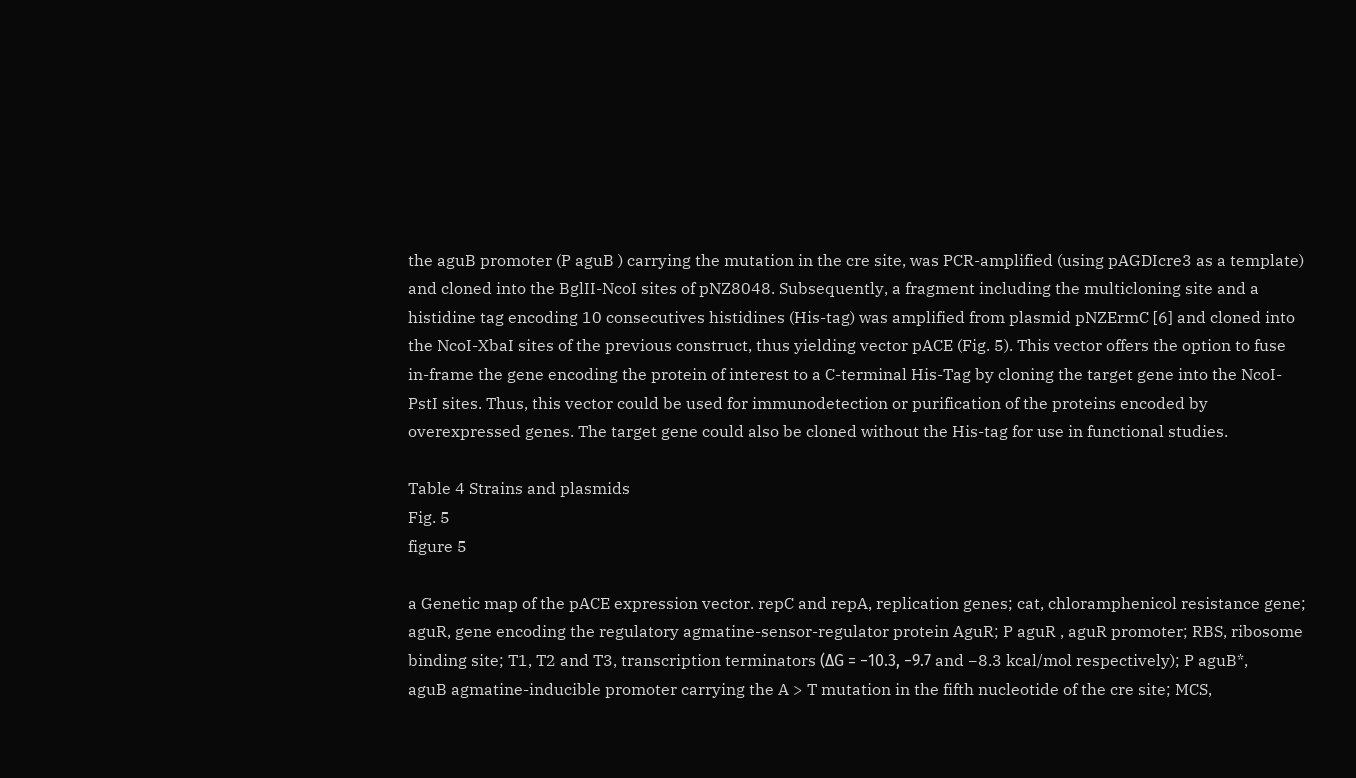the aguB promoter (P aguB ) carrying the mutation in the cre site, was PCR-amplified (using pAGDIcre3 as a template) and cloned into the BglII-NcoI sites of pNZ8048. Subsequently, a fragment including the multicloning site and a histidine tag encoding 10 consecutives histidines (His-tag) was amplified from plasmid pNZErmC [6] and cloned into the NcoI-XbaI sites of the previous construct, thus yielding vector pACE (Fig. 5). This vector offers the option to fuse in-frame the gene encoding the protein of interest to a C-terminal His-Tag by cloning the target gene into the NcoI-PstI sites. Thus, this vector could be used for immunodetection or purification of the proteins encoded by overexpressed genes. The target gene could also be cloned without the His-tag for use in functional studies.

Table 4 Strains and plasmids
Fig. 5
figure 5

a Genetic map of the pACE expression vector. repC and repA, replication genes; cat, chloramphenicol resistance gene; aguR, gene encoding the regulatory agmatine-sensor-regulator protein AguR; P aguR , aguR promoter; RBS, ribosome binding site; T1, T2 and T3, transcription terminators (ΔG = −10.3, −9.7 and −8.3 kcal/mol respectively); P aguB*, aguB agmatine-inducible promoter carrying the A > T mutation in the fifth nucleotide of the cre site; MCS,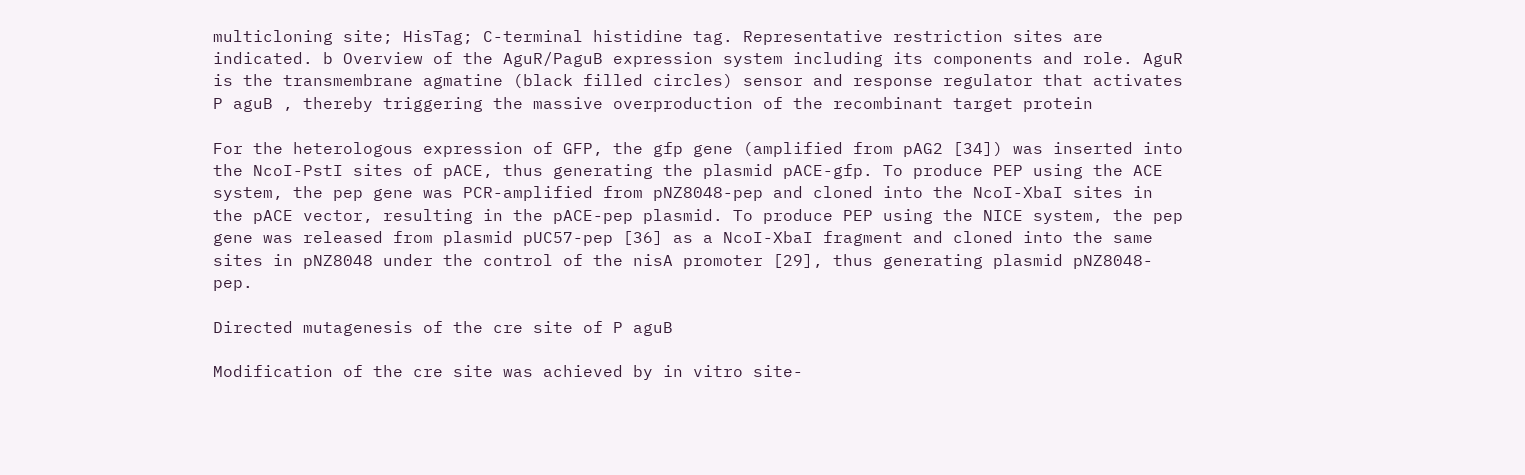multicloning site; HisTag; C-terminal histidine tag. Representative restriction sites are indicated. b Overview of the AguR/PaguB expression system including its components and role. AguR is the transmembrane agmatine (black filled circles) sensor and response regulator that activates P aguB , thereby triggering the massive overproduction of the recombinant target protein

For the heterologous expression of GFP, the gfp gene (amplified from pAG2 [34]) was inserted into the NcoI-PstI sites of pACE, thus generating the plasmid pACE-gfp. To produce PEP using the ACE system, the pep gene was PCR-amplified from pNZ8048-pep and cloned into the NcoI-XbaI sites in the pACE vector, resulting in the pACE-pep plasmid. To produce PEP using the NICE system, the pep gene was released from plasmid pUC57-pep [36] as a NcoI-XbaI fragment and cloned into the same sites in pNZ8048 under the control of the nisA promoter [29], thus generating plasmid pNZ8048-pep.

Directed mutagenesis of the cre site of P aguB

Modification of the cre site was achieved by in vitro site-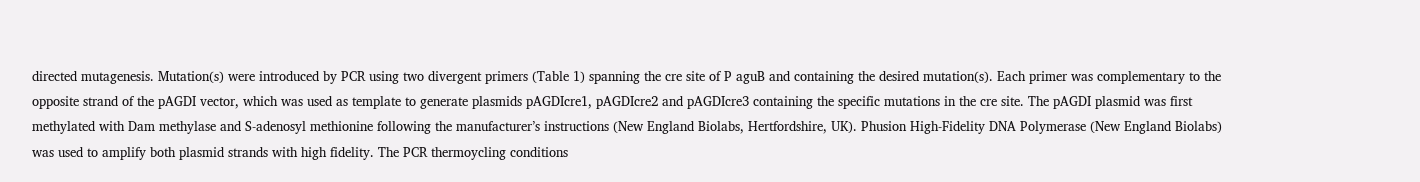directed mutagenesis. Mutation(s) were introduced by PCR using two divergent primers (Table 1) spanning the cre site of P aguB and containing the desired mutation(s). Each primer was complementary to the opposite strand of the pAGDI vector, which was used as template to generate plasmids pAGDIcre1, pAGDIcre2 and pAGDIcre3 containing the specific mutations in the cre site. The pAGDI plasmid was first methylated with Dam methylase and S-adenosyl methionine following the manufacturer’s instructions (New England Biolabs, Hertfordshire, UK). Phusion High-Fidelity DNA Polymerase (New England Biolabs) was used to amplify both plasmid strands with high fidelity. The PCR thermoycling conditions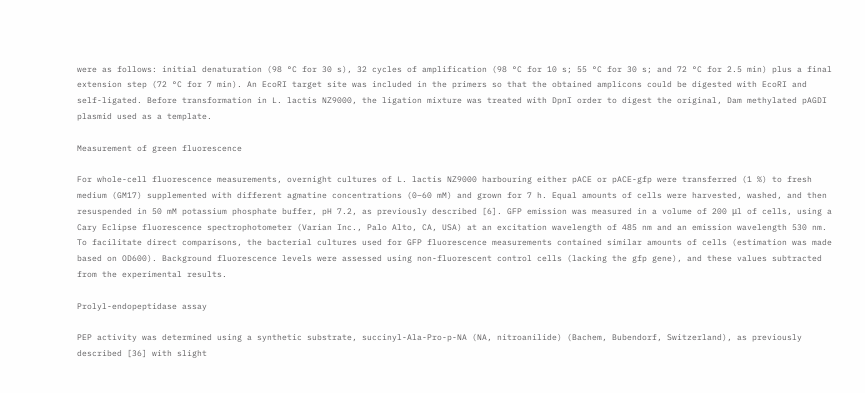were as follows: initial denaturation (98 °C for 30 s), 32 cycles of amplification (98 °C for 10 s; 55 °C for 30 s; and 72 °C for 2.5 min) plus a final extension step (72 °C for 7 min). An EcoRI target site was included in the primers so that the obtained amplicons could be digested with EcoRI and self-ligated. Before transformation in L. lactis NZ9000, the ligation mixture was treated with DpnI order to digest the original, Dam methylated pAGDI plasmid used as a template.

Measurement of green fluorescence

For whole-cell fluorescence measurements, overnight cultures of L. lactis NZ9000 harbouring either pACE or pACE-gfp were transferred (1 %) to fresh medium (GM17) supplemented with different agmatine concentrations (0–60 mM) and grown for 7 h. Equal amounts of cells were harvested, washed, and then resuspended in 50 mM potassium phosphate buffer, pH 7.2, as previously described [6]. GFP emission was measured in a volume of 200 μl of cells, using a Cary Eclipse fluorescence spectrophotometer (Varian Inc., Palo Alto, CA, USA) at an excitation wavelength of 485 nm and an emission wavelength 530 nm. To facilitate direct comparisons, the bacterial cultures used for GFP fluorescence measurements contained similar amounts of cells (estimation was made based on OD600). Background fluorescence levels were assessed using non-fluorescent control cells (lacking the gfp gene), and these values subtracted from the experimental results.

Prolyl-endopeptidase assay

PEP activity was determined using a synthetic substrate, succinyl-Ala-Pro-p-NA (NA, nitroanilide) (Bachem, Bubendorf, Switzerland), as previously described [36] with slight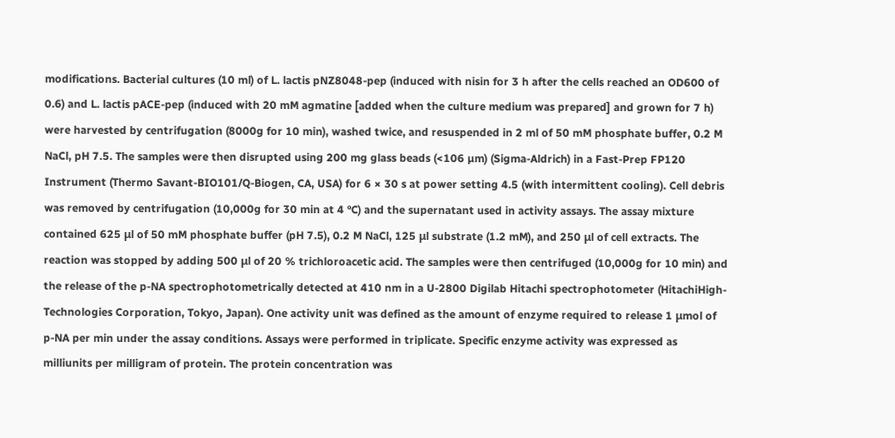modifications. Bacterial cultures (10 ml) of L. lactis pNZ8048-pep (induced with nisin for 3 h after the cells reached an OD600 of 0.6) and L. lactis pACE-pep (induced with 20 mM agmatine [added when the culture medium was prepared] and grown for 7 h) were harvested by centrifugation (8000g for 10 min), washed twice, and resuspended in 2 ml of 50 mM phosphate buffer, 0.2 M NaCl, pH 7.5. The samples were then disrupted using 200 mg glass beads (<106 µm) (Sigma-Aldrich) in a Fast-Prep FP120 Instrument (Thermo Savant-BIO101/Q-Biogen, CA, USA) for 6 × 30 s at power setting 4.5 (with intermittent cooling). Cell debris was removed by centrifugation (10,000g for 30 min at 4 °C) and the supernatant used in activity assays. The assay mixture contained 625 μl of 50 mM phosphate buffer (pH 7.5), 0.2 M NaCl, 125 μl substrate (1.2 mM), and 250 μl of cell extracts. The reaction was stopped by adding 500 μl of 20 % trichloroacetic acid. The samples were then centrifuged (10,000g for 10 min) and the release of the p-NA spectrophotometrically detected at 410 nm in a U-2800 Digilab Hitachi spectrophotometer (HitachiHigh-Technologies Corporation, Tokyo, Japan). One activity unit was defined as the amount of enzyme required to release 1 μmol of p-NA per min under the assay conditions. Assays were performed in triplicate. Specific enzyme activity was expressed as milliunits per milligram of protein. The protein concentration was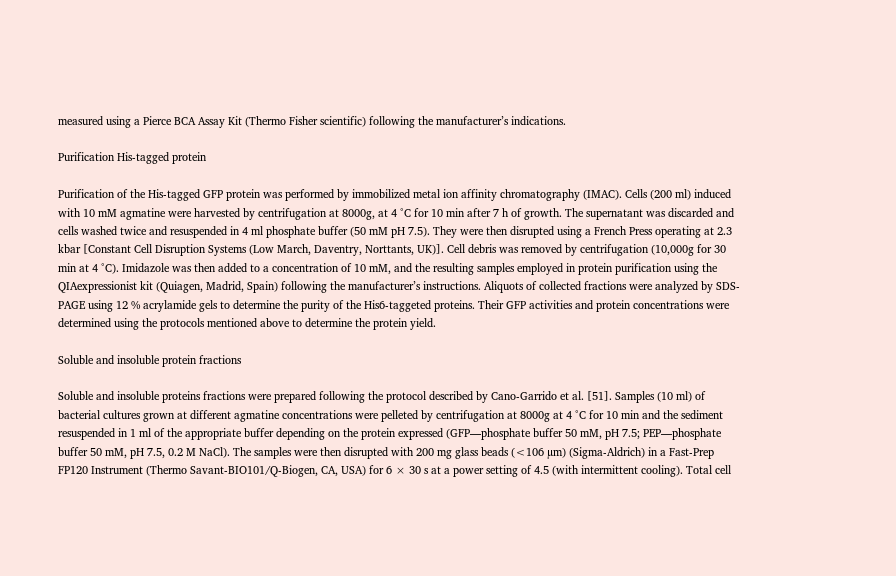measured using a Pierce BCA Assay Kit (Thermo Fisher scientific) following the manufacturer’s indications.

Purification His-tagged protein

Purification of the His-tagged GFP protein was performed by immobilized metal ion affinity chromatography (IMAC). Cells (200 ml) induced with 10 mM agmatine were harvested by centrifugation at 8000g, at 4 °C for 10 min after 7 h of growth. The supernatant was discarded and cells washed twice and resuspended in 4 ml phosphate buffer (50 mM pH 7.5). They were then disrupted using a French Press operating at 2.3 kbar [Constant Cell Disruption Systems (Low March, Daventry, Norttants, UK)]. Cell debris was removed by centrifugation (10,000g for 30 min at 4 °C). Imidazole was then added to a concentration of 10 mM, and the resulting samples employed in protein purification using the QIAexpressionist kit (Quiagen, Madrid, Spain) following the manufacturer’s instructions. Aliquots of collected fractions were analyzed by SDS-PAGE using 12 % acrylamide gels to determine the purity of the His6-taggeted proteins. Their GFP activities and protein concentrations were determined using the protocols mentioned above to determine the protein yield.

Soluble and insoluble protein fractions

Soluble and insoluble proteins fractions were prepared following the protocol described by Cano-Garrido et al. [51]. Samples (10 ml) of bacterial cultures grown at different agmatine concentrations were pelleted by centrifugation at 8000g at 4 °C for 10 min and the sediment resuspended in 1 ml of the appropriate buffer depending on the protein expressed (GFP—phosphate buffer 50 mM, pH 7.5; PEP—phosphate buffer 50 mM, pH 7.5, 0.2 M NaCl). The samples were then disrupted with 200 mg glass beads (<106 µm) (Sigma-Aldrich) in a Fast-Prep FP120 Instrument (Thermo Savant-BIO101/Q-Biogen, CA, USA) for 6 × 30 s at a power setting of 4.5 (with intermittent cooling). Total cell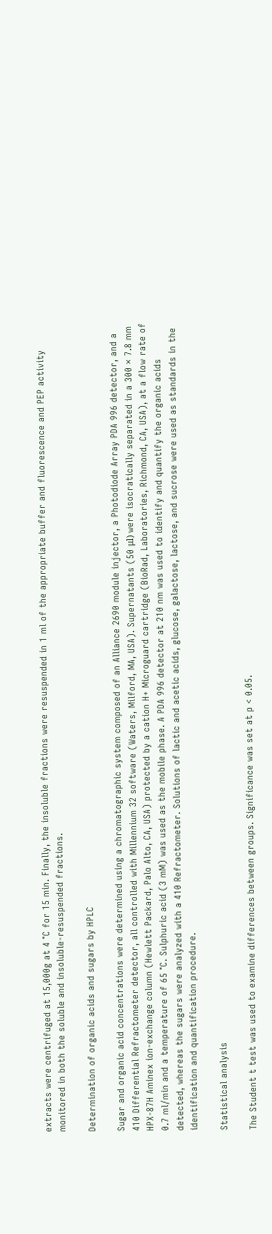extracts were centrifuged at 15,000g at 4 °C for 15 min. Finally, the insoluble fractions were resuspended in 1 ml of the appropriate buffer and fluorescence and PEP activity monitored in both the soluble and insoluble-resuspended fractions.

Determination of organic acids and sugars by HPLC

Sugar and organic acid concentrations were determined using a chromatographic system composed of an Alliance 2690 module injector, a Photodiode Array PDA 996 detector, and a 410 Differential Refractometer detector, all controlled with Millennium 32 software (Waters, Milford, MA, USA). Supernatants (50 μl) were isocratically separated in a 300 × 7.8 mm HPX-87H Aminex ion-exchange column (Hewlett Packard, Palo Alto, CA, USA) protected by a cation H+ Microguard cartridge (BioRad, Laboratories, Richmond, CA, USA), at a flow rate of 0.7 ml/min and a temperature of 65 °C. Sulphuric acid (3 mM) was used as the mobile phase. A PDA 996 detector at 210 nm was used to identify and quantify the organic acids detected, whereas the sugars were analyzed with a 410 Refractometer. Solutions of lactic and acetic acids, glucose, galactose, lactose, and sucrose were used as standards in the identification and quantification procedure.

Statistical analysis

The Student t test was used to examine differences between groups. Significance was set at p < 0.05.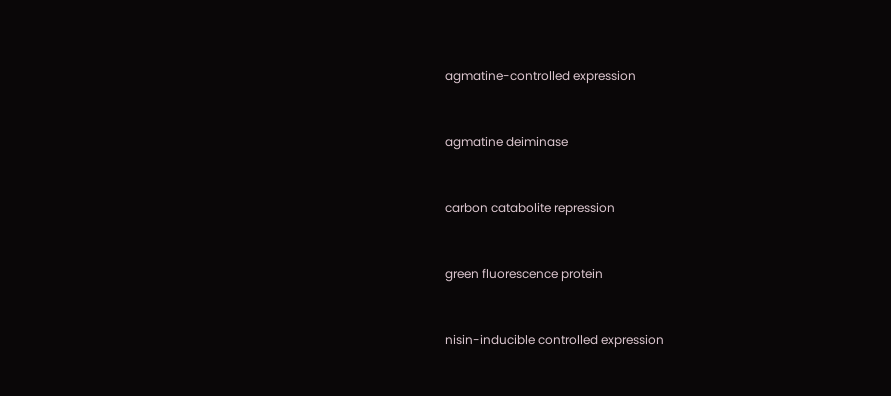agmatine-controlled expression


agmatine deiminase


carbon catabolite repression


green fluorescence protein


nisin-inducible controlled expression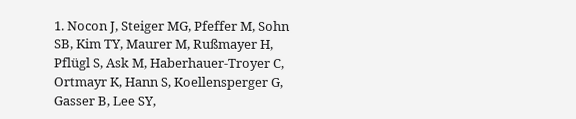1. Nocon J, Steiger MG, Pfeffer M, Sohn SB, Kim TY, Maurer M, Rußmayer H, Pflügl S, Ask M, Haberhauer-Troyer C, Ortmayr K, Hann S, Koellensperger G, Gasser B, Lee SY,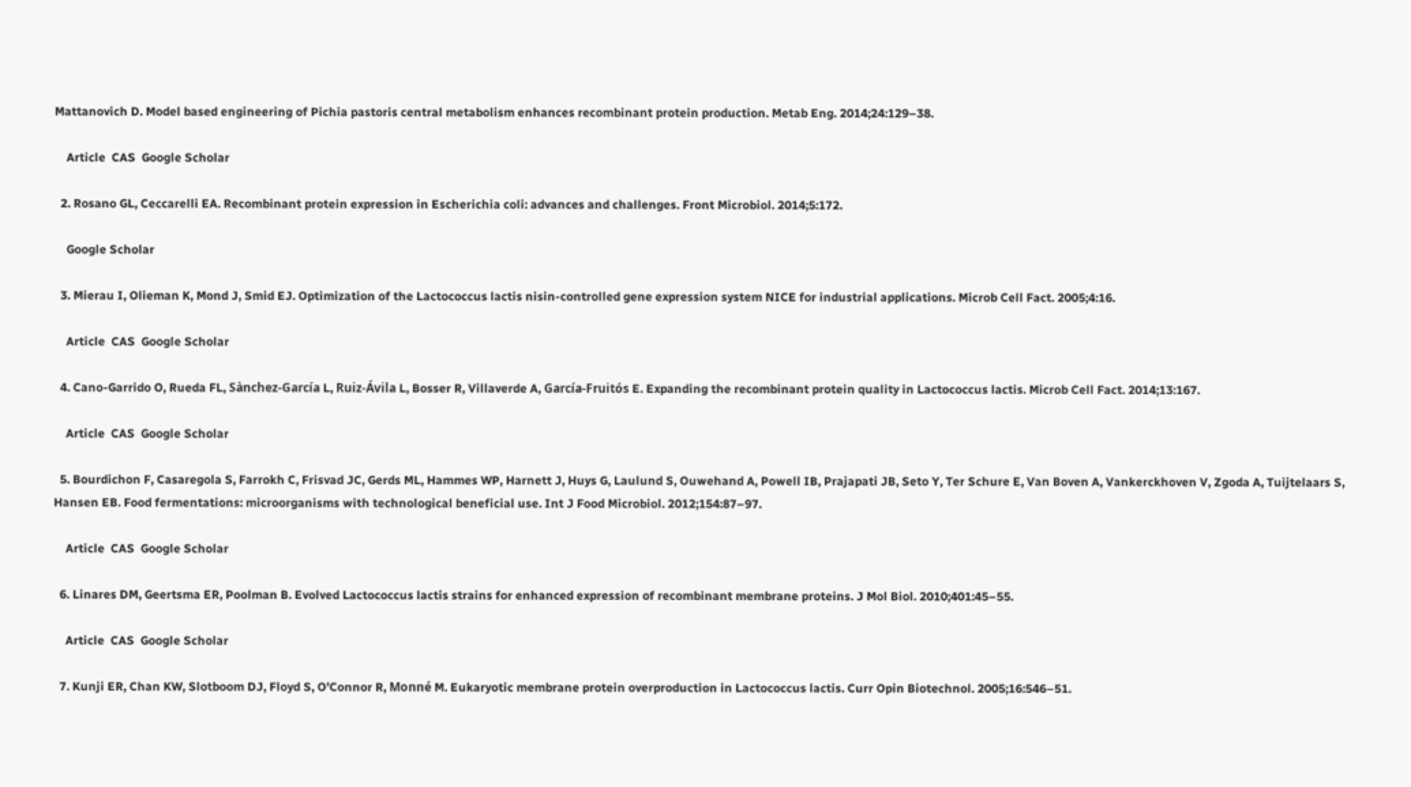Mattanovich D. Model based engineering of Pichia pastoris central metabolism enhances recombinant protein production. Metab Eng. 2014;24:129–38.

    Article  CAS  Google Scholar

  2. Rosano GL, Ceccarelli EA. Recombinant protein expression in Escherichia coli: advances and challenges. Front Microbiol. 2014;5:172.

    Google Scholar

  3. Mierau I, Olieman K, Mond J, Smid EJ. Optimization of the Lactococcus lactis nisin-controlled gene expression system NICE for industrial applications. Microb Cell Fact. 2005;4:16.

    Article  CAS  Google Scholar

  4. Cano-Garrido O, Rueda FL, Sànchez-García L, Ruiz-Ávila L, Bosser R, Villaverde A, García-Fruitós E. Expanding the recombinant protein quality in Lactococcus lactis. Microb Cell Fact. 2014;13:167.

    Article  CAS  Google Scholar

  5. Bourdichon F, Casaregola S, Farrokh C, Frisvad JC, Gerds ML, Hammes WP, Harnett J, Huys G, Laulund S, Ouwehand A, Powell IB, Prajapati JB, Seto Y, Ter Schure E, Van Boven A, Vankerckhoven V, Zgoda A, Tuijtelaars S, Hansen EB. Food fermentations: microorganisms with technological beneficial use. Int J Food Microbiol. 2012;154:87–97.

    Article  CAS  Google Scholar

  6. Linares DM, Geertsma ER, Poolman B. Evolved Lactococcus lactis strains for enhanced expression of recombinant membrane proteins. J Mol Biol. 2010;401:45–55.

    Article  CAS  Google Scholar

  7. Kunji ER, Chan KW, Slotboom DJ, Floyd S, O’Connor R, Monné M. Eukaryotic membrane protein overproduction in Lactococcus lactis. Curr Opin Biotechnol. 2005;16:546–51.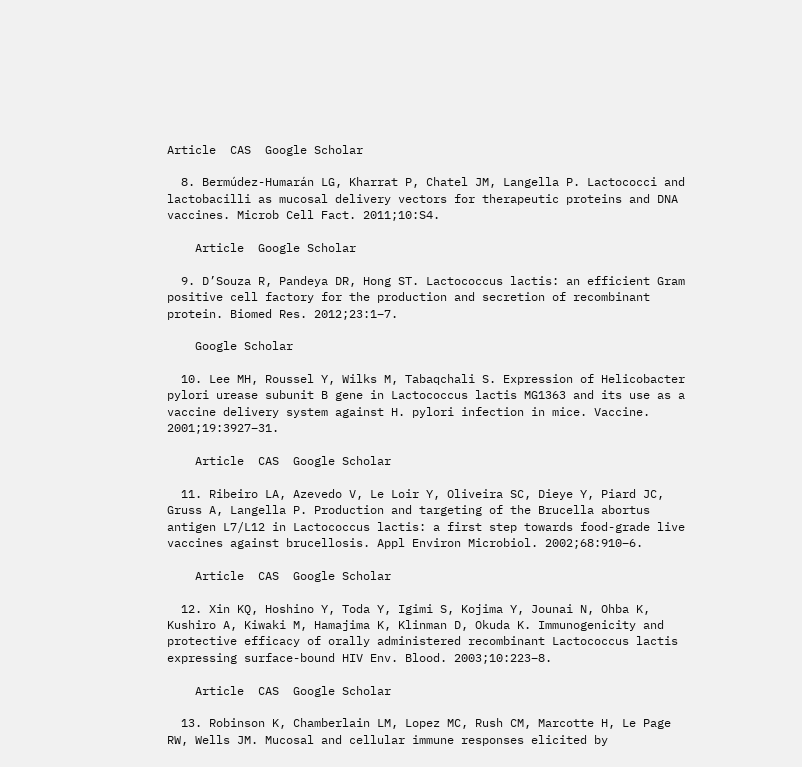Article  CAS  Google Scholar

  8. Bermúdez-Humarán LG, Kharrat P, Chatel JM, Langella P. Lactococci and lactobacilli as mucosal delivery vectors for therapeutic proteins and DNA vaccines. Microb Cell Fact. 2011;10:S4.

    Article  Google Scholar

  9. D’Souza R, Pandeya DR, Hong ST. Lactococcus lactis: an efficient Gram positive cell factory for the production and secretion of recombinant protein. Biomed Res. 2012;23:1–7.

    Google Scholar

  10. Lee MH, Roussel Y, Wilks M, Tabaqchali S. Expression of Helicobacter pylori urease subunit B gene in Lactococcus lactis MG1363 and its use as a vaccine delivery system against H. pylori infection in mice. Vaccine. 2001;19:3927–31.

    Article  CAS  Google Scholar

  11. Ribeiro LA, Azevedo V, Le Loir Y, Oliveira SC, Dieye Y, Piard JC, Gruss A, Langella P. Production and targeting of the Brucella abortus antigen L7/L12 in Lactococcus lactis: a first step towards food-grade live vaccines against brucellosis. Appl Environ Microbiol. 2002;68:910–6.

    Article  CAS  Google Scholar

  12. Xin KQ, Hoshino Y, Toda Y, Igimi S, Kojima Y, Jounai N, Ohba K, Kushiro A, Kiwaki M, Hamajima K, Klinman D, Okuda K. Immunogenicity and protective efficacy of orally administered recombinant Lactococcus lactis expressing surface-bound HIV Env. Blood. 2003;10:223–8.

    Article  CAS  Google Scholar

  13. Robinson K, Chamberlain LM, Lopez MC, Rush CM, Marcotte H, Le Page RW, Wells JM. Mucosal and cellular immune responses elicited by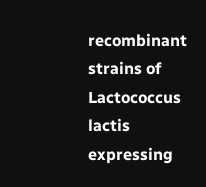recombinant strains of Lactococcus lactis expressing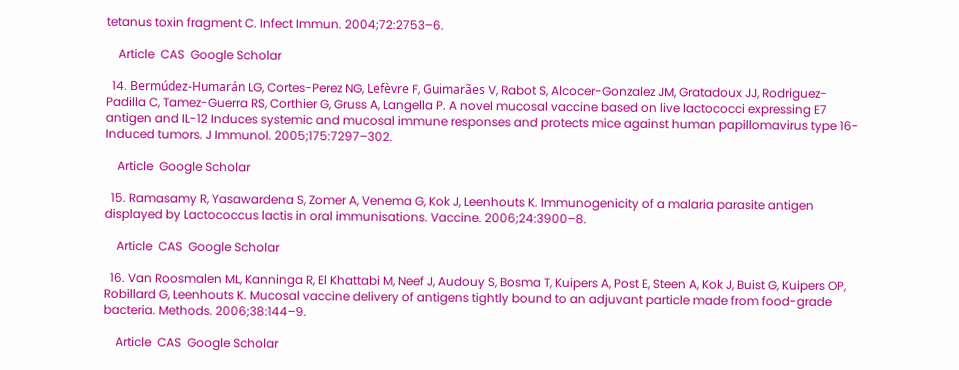tetanus toxin fragment C. Infect Immun. 2004;72:2753–6.

    Article  CAS  Google Scholar

  14. Bermúdez-Humarán LG, Cortes-Perez NG, Lefèvre F, Guimarães V, Rabot S, Alcocer-Gonzalez JM, Gratadoux JJ, Rodriguez-Padilla C, Tamez-Guerra RS, Corthier G, Gruss A, Langella P. A novel mucosal vaccine based on live lactococci expressing E7 antigen and IL-12 Induces systemic and mucosal immune responses and protects mice against human papillomavirus type 16-Induced tumors. J Immunol. 2005;175:7297–302.

    Article  Google Scholar

  15. Ramasamy R, Yasawardena S, Zomer A, Venema G, Kok J, Leenhouts K. Immunogenicity of a malaria parasite antigen displayed by Lactococcus lactis in oral immunisations. Vaccine. 2006;24:3900–8.

    Article  CAS  Google Scholar

  16. Van Roosmalen ML, Kanninga R, El Khattabi M, Neef J, Audouy S, Bosma T, Kuipers A, Post E, Steen A, Kok J, Buist G, Kuipers OP, Robillard G, Leenhouts K. Mucosal vaccine delivery of antigens tightly bound to an adjuvant particle made from food-grade bacteria. Methods. 2006;38:144–9.

    Article  CAS  Google Scholar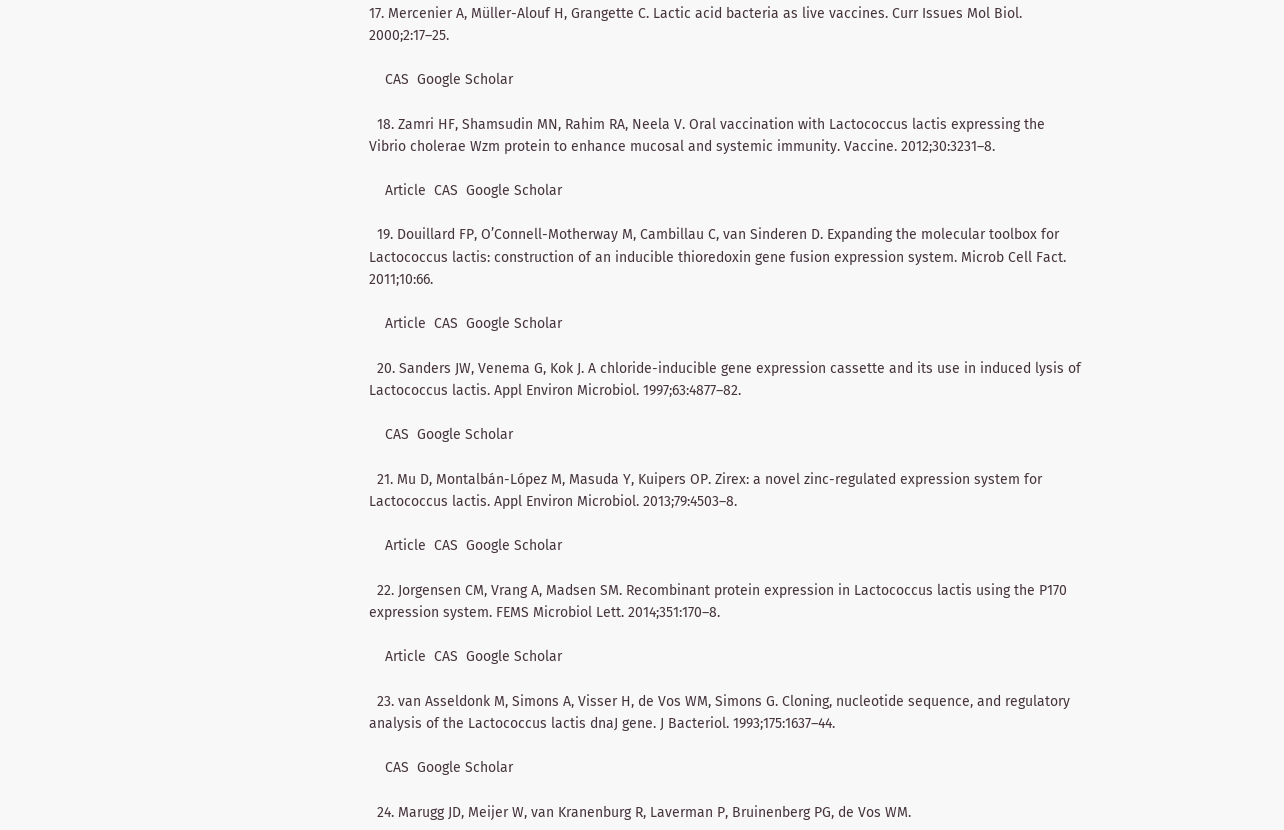17. Mercenier A, Müller-Alouf H, Grangette C. Lactic acid bacteria as live vaccines. Curr Issues Mol Biol. 2000;2:17–25.

    CAS  Google Scholar

  18. Zamri HF, Shamsudin MN, Rahim RA, Neela V. Oral vaccination with Lactococcus lactis expressing the Vibrio cholerae Wzm protein to enhance mucosal and systemic immunity. Vaccine. 2012;30:3231–8.

    Article  CAS  Google Scholar

  19. Douillard FP, O’Connell-Motherway M, Cambillau C, van Sinderen D. Expanding the molecular toolbox for Lactococcus lactis: construction of an inducible thioredoxin gene fusion expression system. Microb Cell Fact. 2011;10:66.

    Article  CAS  Google Scholar

  20. Sanders JW, Venema G, Kok J. A chloride-inducible gene expression cassette and its use in induced lysis of Lactococcus lactis. Appl Environ Microbiol. 1997;63:4877–82.

    CAS  Google Scholar

  21. Mu D, Montalbán-López M, Masuda Y, Kuipers OP. Zirex: a novel zinc-regulated expression system for Lactococcus lactis. Appl Environ Microbiol. 2013;79:4503–8.

    Article  CAS  Google Scholar

  22. Jorgensen CM, Vrang A, Madsen SM. Recombinant protein expression in Lactococcus lactis using the P170 expression system. FEMS Microbiol Lett. 2014;351:170–8.

    Article  CAS  Google Scholar

  23. van Asseldonk M, Simons A, Visser H, de Vos WM, Simons G. Cloning, nucleotide sequence, and regulatory analysis of the Lactococcus lactis dnaJ gene. J Bacteriol. 1993;175:1637–44.

    CAS  Google Scholar

  24. Marugg JD, Meijer W, van Kranenburg R, Laverman P, Bruinenberg PG, de Vos WM.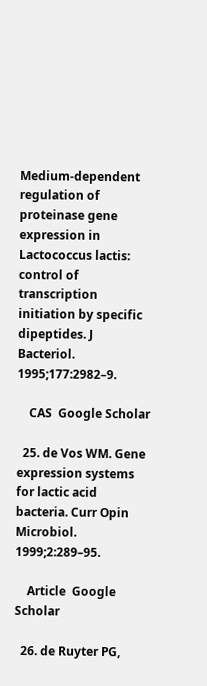Medium-dependent regulation of proteinase gene expression in Lactococcus lactis: control of transcription initiation by specific dipeptides. J Bacteriol. 1995;177:2982–9.

    CAS  Google Scholar

  25. de Vos WM. Gene expression systems for lactic acid bacteria. Curr Opin Microbiol. 1999;2:289–95.

    Article  Google Scholar

  26. de Ruyter PG,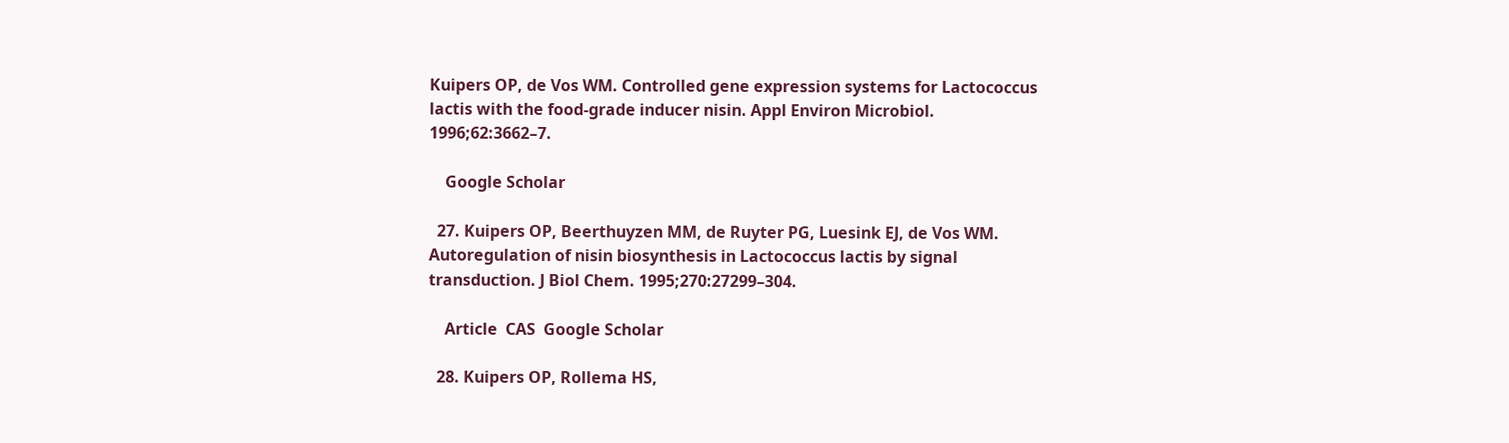Kuipers OP, de Vos WM. Controlled gene expression systems for Lactococcus lactis with the food-grade inducer nisin. Appl Environ Microbiol. 1996;62:3662–7.

    Google Scholar

  27. Kuipers OP, Beerthuyzen MM, de Ruyter PG, Luesink EJ, de Vos WM. Autoregulation of nisin biosynthesis in Lactococcus lactis by signal transduction. J Biol Chem. 1995;270:27299–304.

    Article  CAS  Google Scholar

  28. Kuipers OP, Rollema HS,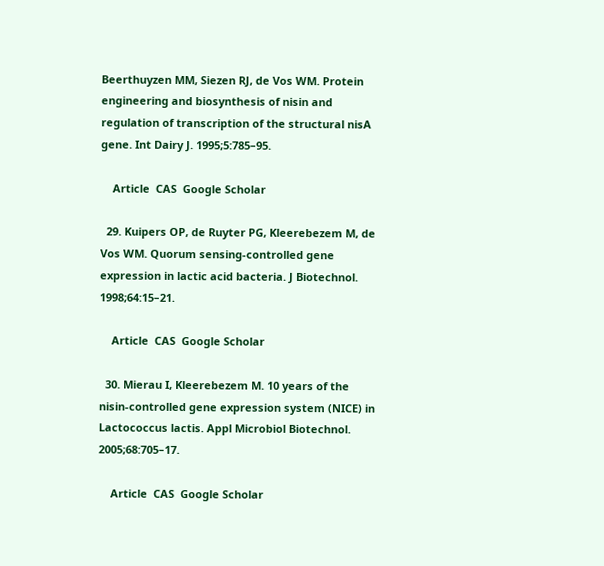Beerthuyzen MM, Siezen RJ, de Vos WM. Protein engineering and biosynthesis of nisin and regulation of transcription of the structural nisA gene. Int Dairy J. 1995;5:785–95.

    Article  CAS  Google Scholar

  29. Kuipers OP, de Ruyter PG, Kleerebezem M, de Vos WM. Quorum sensing-controlled gene expression in lactic acid bacteria. J Biotechnol. 1998;64:15–21.

    Article  CAS  Google Scholar

  30. Mierau I, Kleerebezem M. 10 years of the nisin-controlled gene expression system (NICE) in Lactococcus lactis. Appl Microbiol Biotechnol. 2005;68:705–17.

    Article  CAS  Google Scholar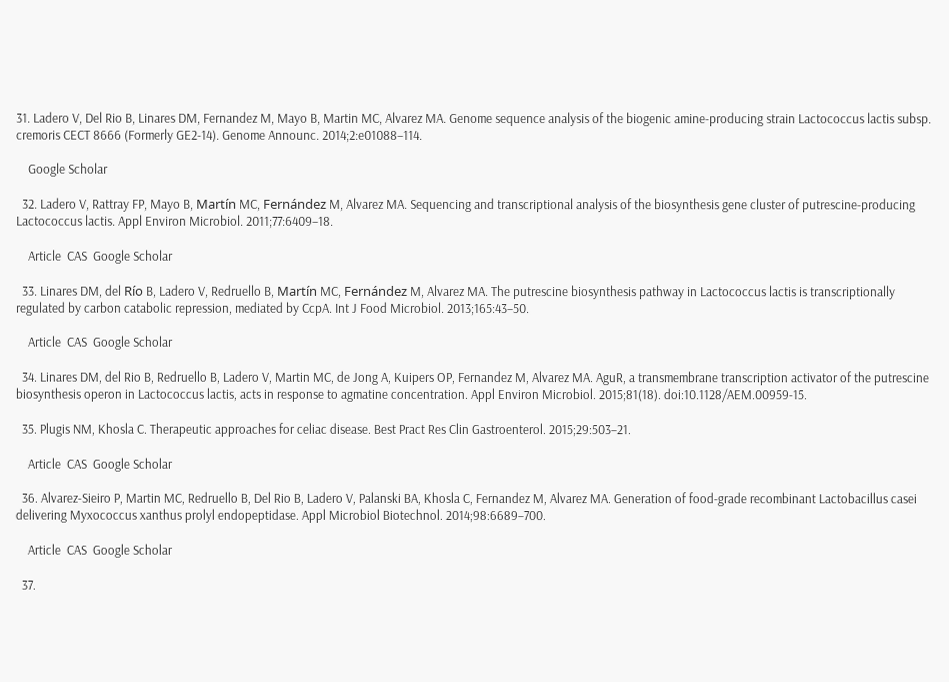31. Ladero V, Del Rio B, Linares DM, Fernandez M, Mayo B, Martin MC, Alvarez MA. Genome sequence analysis of the biogenic amine-producing strain Lactococcus lactis subsp. cremoris CECT 8666 (Formerly GE2-14). Genome Announc. 2014;2:e01088–114.

    Google Scholar

  32. Ladero V, Rattray FP, Mayo B, Martín MC, Fernández M, Alvarez MA. Sequencing and transcriptional analysis of the biosynthesis gene cluster of putrescine-producing Lactococcus lactis. Appl Environ Microbiol. 2011;77:6409–18.

    Article  CAS  Google Scholar

  33. Linares DM, del Río B, Ladero V, Redruello B, Martín MC, Fernández M, Alvarez MA. The putrescine biosynthesis pathway in Lactococcus lactis is transcriptionally regulated by carbon catabolic repression, mediated by CcpA. Int J Food Microbiol. 2013;165:43–50.

    Article  CAS  Google Scholar

  34. Linares DM, del Rio B, Redruello B, Ladero V, Martin MC, de Jong A, Kuipers OP, Fernandez M, Alvarez MA. AguR, a transmembrane transcription activator of the putrescine biosynthesis operon in Lactococcus lactis, acts in response to agmatine concentration. Appl Environ Microbiol. 2015;81(18). doi:10.1128/AEM.00959-15.

  35. Plugis NM, Khosla C. Therapeutic approaches for celiac disease. Best Pract Res Clin Gastroenterol. 2015;29:503–21.

    Article  CAS  Google Scholar

  36. Alvarez-Sieiro P, Martin MC, Redruello B, Del Rio B, Ladero V, Palanski BA, Khosla C, Fernandez M, Alvarez MA. Generation of food-grade recombinant Lactobacillus casei delivering Myxococcus xanthus prolyl endopeptidase. Appl Microbiol Biotechnol. 2014;98:6689–700.

    Article  CAS  Google Scholar

  37.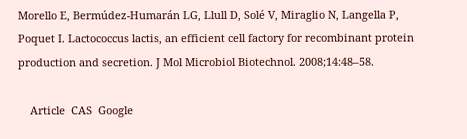Morello E, Bermúdez-Humarán LG, Llull D, Solé V, Miraglio N, Langella P, Poquet I. Lactococcus lactis, an efficient cell factory for recombinant protein production and secretion. J Mol Microbiol Biotechnol. 2008;14:48–58.

    Article  CAS  Google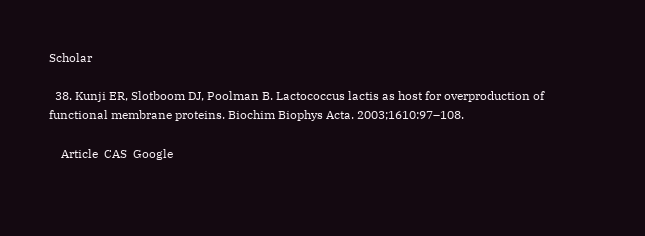Scholar

  38. Kunji ER, Slotboom DJ, Poolman B. Lactococcus lactis as host for overproduction of functional membrane proteins. Biochim Biophys Acta. 2003;1610:97–108.

    Article  CAS  Google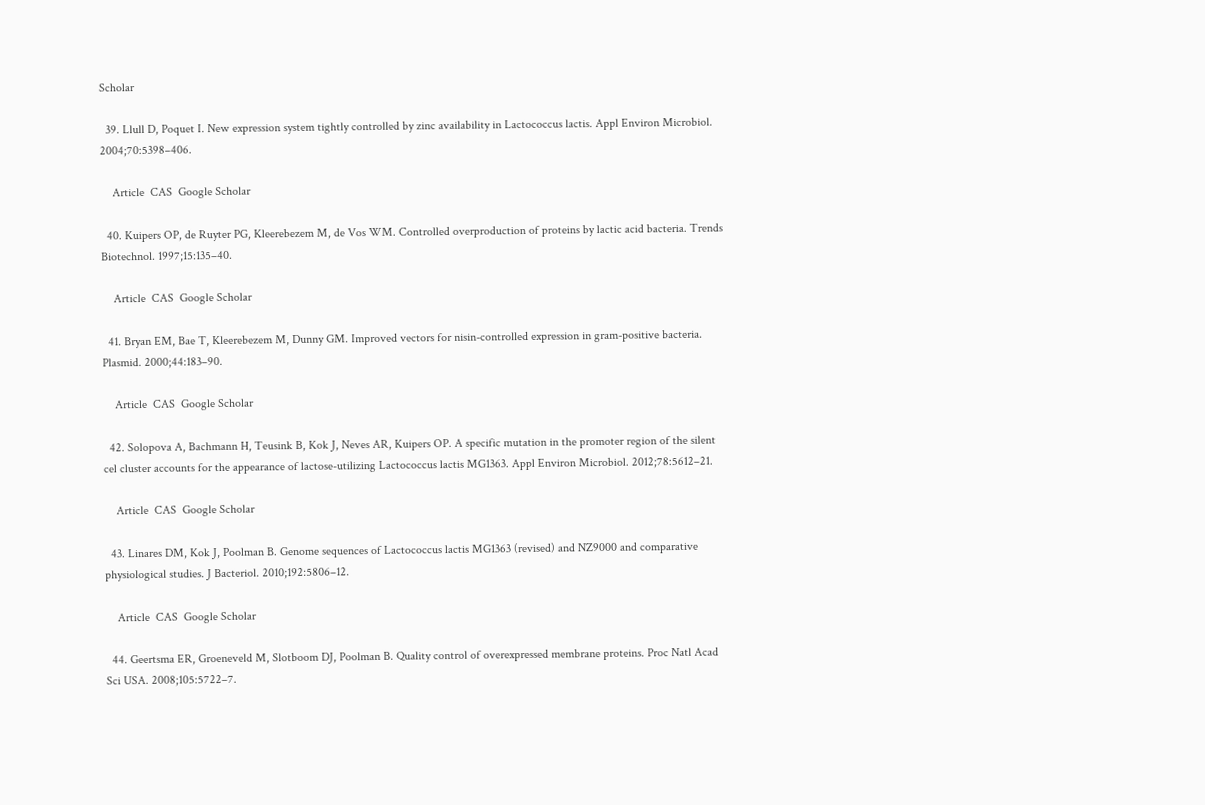Scholar

  39. Llull D, Poquet I. New expression system tightly controlled by zinc availability in Lactococcus lactis. Appl Environ Microbiol. 2004;70:5398–406.

    Article  CAS  Google Scholar

  40. Kuipers OP, de Ruyter PG, Kleerebezem M, de Vos WM. Controlled overproduction of proteins by lactic acid bacteria. Trends Biotechnol. 1997;15:135–40.

    Article  CAS  Google Scholar

  41. Bryan EM, Bae T, Kleerebezem M, Dunny GM. Improved vectors for nisin-controlled expression in gram-positive bacteria. Plasmid. 2000;44:183–90.

    Article  CAS  Google Scholar

  42. Solopova A, Bachmann H, Teusink B, Kok J, Neves AR, Kuipers OP. A specific mutation in the promoter region of the silent cel cluster accounts for the appearance of lactose-utilizing Lactococcus lactis MG1363. Appl Environ Microbiol. 2012;78:5612–21.

    Article  CAS  Google Scholar

  43. Linares DM, Kok J, Poolman B. Genome sequences of Lactococcus lactis MG1363 (revised) and NZ9000 and comparative physiological studies. J Bacteriol. 2010;192:5806–12.

    Article  CAS  Google Scholar

  44. Geertsma ER, Groeneveld M, Slotboom DJ, Poolman B. Quality control of overexpressed membrane proteins. Proc Natl Acad Sci USA. 2008;105:5722–7.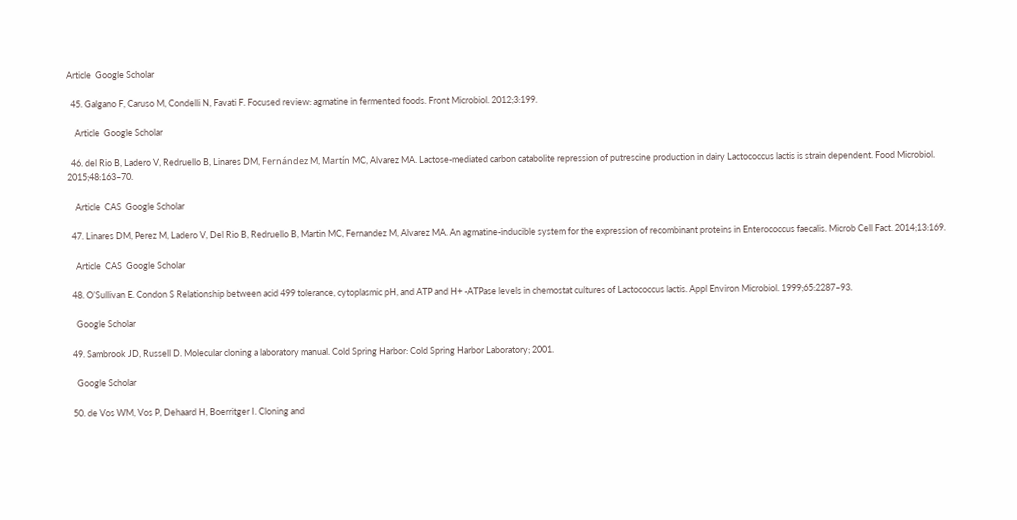Article  Google Scholar

  45. Galgano F, Caruso M, Condelli N, Favati F. Focused review: agmatine in fermented foods. Front Microbiol. 2012;3:199.

    Article  Google Scholar

  46. del Rio B, Ladero V, Redruello B, Linares DM, Fernández M, Martín MC, Alvarez MA. Lactose-mediated carbon catabolite repression of putrescine production in dairy Lactococcus lactis is strain dependent. Food Microbiol. 2015;48:163–70.

    Article  CAS  Google Scholar

  47. Linares DM, Perez M, Ladero V, Del Rio B, Redruello B, Martin MC, Fernandez M, Alvarez MA. An agmatine-inducible system for the expression of recombinant proteins in Enterococcus faecalis. Microb Cell Fact. 2014;13:169.

    Article  CAS  Google Scholar

  48. O’Sullivan E. Condon S Relationship between acid 499 tolerance, cytoplasmic pH, and ATP and H+ -ATPase levels in chemostat cultures of Lactococcus lactis. Appl Environ Microbiol. 1999;65:2287–93.

    Google Scholar

  49. Sambrook JD, Russell D. Molecular cloning a laboratory manual. Cold Spring Harbor: Cold Spring Harbor Laboratory; 2001.

    Google Scholar

  50. de Vos WM, Vos P, Dehaard H, Boerritger I. Cloning and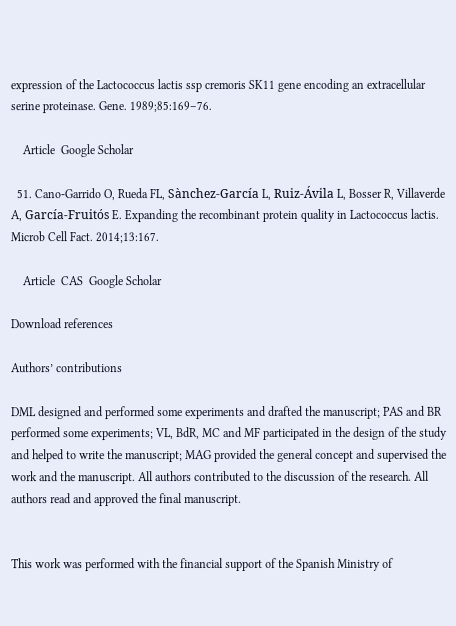expression of the Lactococcus lactis ssp cremoris SK11 gene encoding an extracellular serine proteinase. Gene. 1989;85:169–76.

    Article  Google Scholar

  51. Cano-Garrido O, Rueda FL, Sànchez-García L, Ruiz-Ávila L, Bosser R, Villaverde A, García-Fruitós E. Expanding the recombinant protein quality in Lactococcus lactis. Microb Cell Fact. 2014;13:167.

    Article  CAS  Google Scholar

Download references

Authors’ contributions

DML designed and performed some experiments and drafted the manuscript; PAS and BR performed some experiments; VL, BdR, MC and MF participated in the design of the study and helped to write the manuscript; MAG provided the general concept and supervised the work and the manuscript. All authors contributed to the discussion of the research. All authors read and approved the final manuscript.


This work was performed with the financial support of the Spanish Ministry of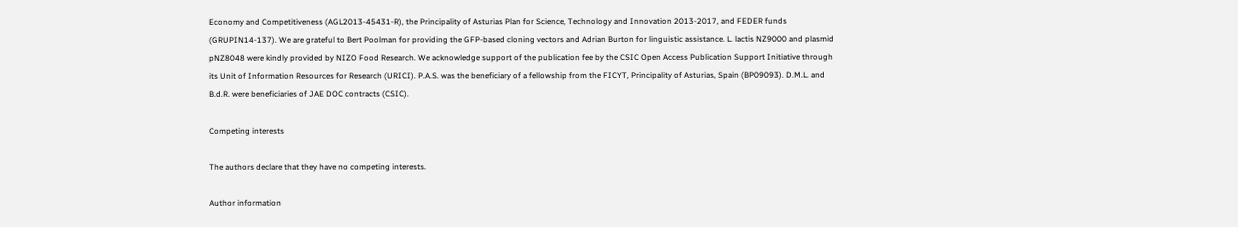Economy and Competitiveness (AGL2013-45431-R), the Principality of Asturias Plan for Science, Technology and Innovation 2013-2017, and FEDER funds (GRUPIN14-137). We are grateful to Bert Poolman for providing the GFP-based cloning vectors and Adrian Burton for linguistic assistance. L. lactis NZ9000 and plasmid pNZ8048 were kindly provided by NIZO Food Research. We acknowledge support of the publication fee by the CSIC Open Access Publication Support Initiative through its Unit of Information Resources for Research (URICI). P.A.S. was the beneficiary of a fellowship from the FICYT, Principality of Asturias, Spain (BP09093). D.M.L. and B.d.R. were beneficiaries of JAE DOC contracts (CSIC).

Competing interests

The authors declare that they have no competing interests.

Author information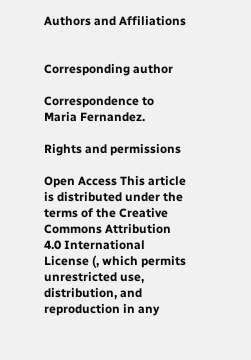Authors and Affiliations


Corresponding author

Correspondence to Maria Fernandez.

Rights and permissions

Open Access This article is distributed under the terms of the Creative Commons Attribution 4.0 International License (, which permits unrestricted use, distribution, and reproduction in any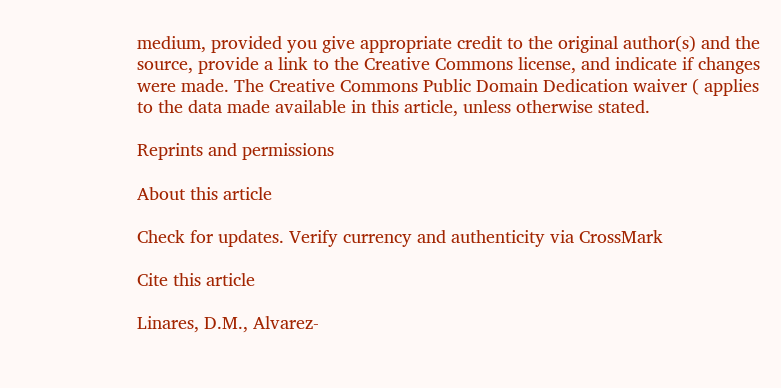medium, provided you give appropriate credit to the original author(s) and the source, provide a link to the Creative Commons license, and indicate if changes were made. The Creative Commons Public Domain Dedication waiver ( applies to the data made available in this article, unless otherwise stated.

Reprints and permissions

About this article

Check for updates. Verify currency and authenticity via CrossMark

Cite this article

Linares, D.M., Alvarez-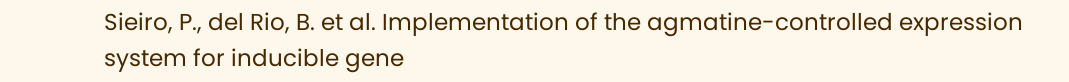Sieiro, P., del Rio, B. et al. Implementation of the agmatine-controlled expression system for inducible gene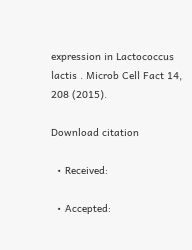expression in Lactococcus lactis . Microb Cell Fact 14, 208 (2015).

Download citation

  • Received:

  • Accepted: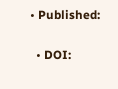• Published:

  • DOI: